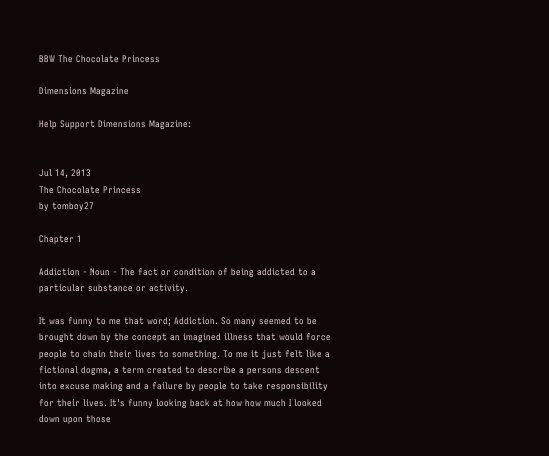BBW The Chocolate Princess

Dimensions Magazine

Help Support Dimensions Magazine:


Jul 14, 2013
The Chocolate Princess
by tomboy27

Chapter 1

Addiction - Noun - The fact or condition of being addicted to a particular substance or activity.

It was funny to me that word; Addiction. So many seemed to be brought down by the concept an imagined illness that would force people to chain their lives to something. To me it just felt like a fictional dogma, a term created to describe a persons descent into excuse making and a failure by people to take responsibility for their lives. It's funny looking back at how how much I looked down upon those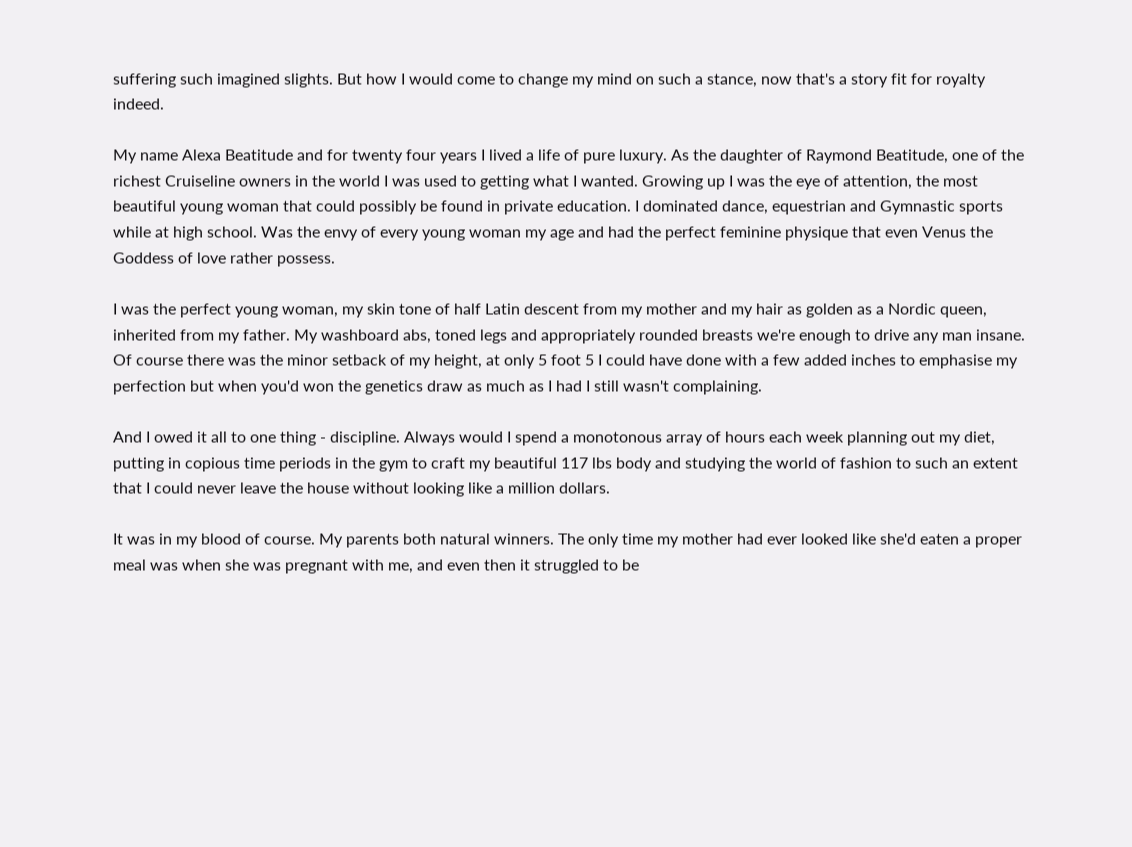suffering such imagined slights. But how I would come to change my mind on such a stance, now that's a story fit for royalty indeed.

My name Alexa Beatitude and for twenty four years I lived a life of pure luxury. As the daughter of Raymond Beatitude, one of the richest Cruiseline owners in the world I was used to getting what I wanted. Growing up I was the eye of attention, the most beautiful young woman that could possibly be found in private education. I dominated dance, equestrian and Gymnastic sports while at high school. Was the envy of every young woman my age and had the perfect feminine physique that even Venus the Goddess of love rather possess.

I was the perfect young woman, my skin tone of half Latin descent from my mother and my hair as golden as a Nordic queen, inherited from my father. My washboard abs, toned legs and appropriately rounded breasts we're enough to drive any man insane. Of course there was the minor setback of my height, at only 5 foot 5 I could have done with a few added inches to emphasise my perfection but when you'd won the genetics draw as much as I had I still wasn't complaining.

And I owed it all to one thing - discipline. Always would I spend a monotonous array of hours each week planning out my diet, putting in copious time periods in the gym to craft my beautiful 117 lbs body and studying the world of fashion to such an extent that I could never leave the house without looking like a million dollars.

It was in my blood of course. My parents both natural winners. The only time my mother had ever looked like she'd eaten a proper meal was when she was pregnant with me, and even then it struggled to be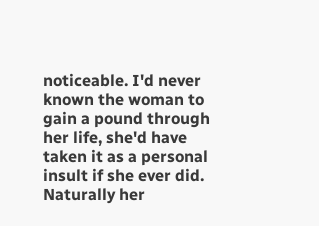noticeable. I'd never known the woman to gain a pound through her life, she'd have taken it as a personal insult if she ever did. Naturally her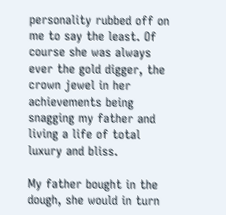personality rubbed off on me to say the least. Of course she was always ever the gold digger, the crown jewel in her achievements being snagging my father and living a life of total luxury and bliss.

My father bought in the dough, she would in turn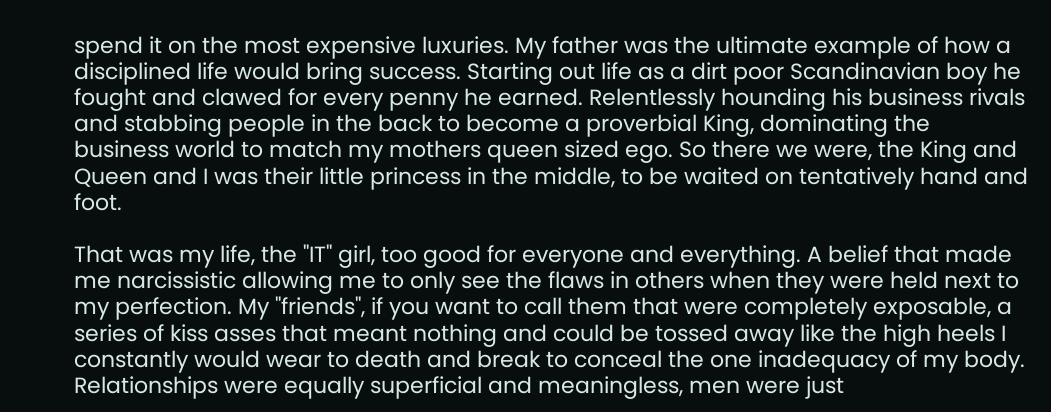spend it on the most expensive luxuries. My father was the ultimate example of how a disciplined life would bring success. Starting out life as a dirt poor Scandinavian boy he fought and clawed for every penny he earned. Relentlessly hounding his business rivals and stabbing people in the back to become a proverbial King, dominating the business world to match my mothers queen sized ego. So there we were, the King and Queen and I was their little princess in the middle, to be waited on tentatively hand and foot.

That was my life, the "IT" girl, too good for everyone and everything. A belief that made me narcissistic allowing me to only see the flaws in others when they were held next to my perfection. My "friends", if you want to call them that were completely exposable, a series of kiss asses that meant nothing and could be tossed away like the high heels I constantly would wear to death and break to conceal the one inadequacy of my body. Relationships were equally superficial and meaningless, men were just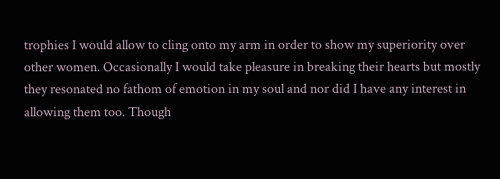trophies I would allow to cling onto my arm in order to show my superiority over other women. Occasionally I would take pleasure in breaking their hearts but mostly they resonated no fathom of emotion in my soul and nor did I have any interest in allowing them too. Though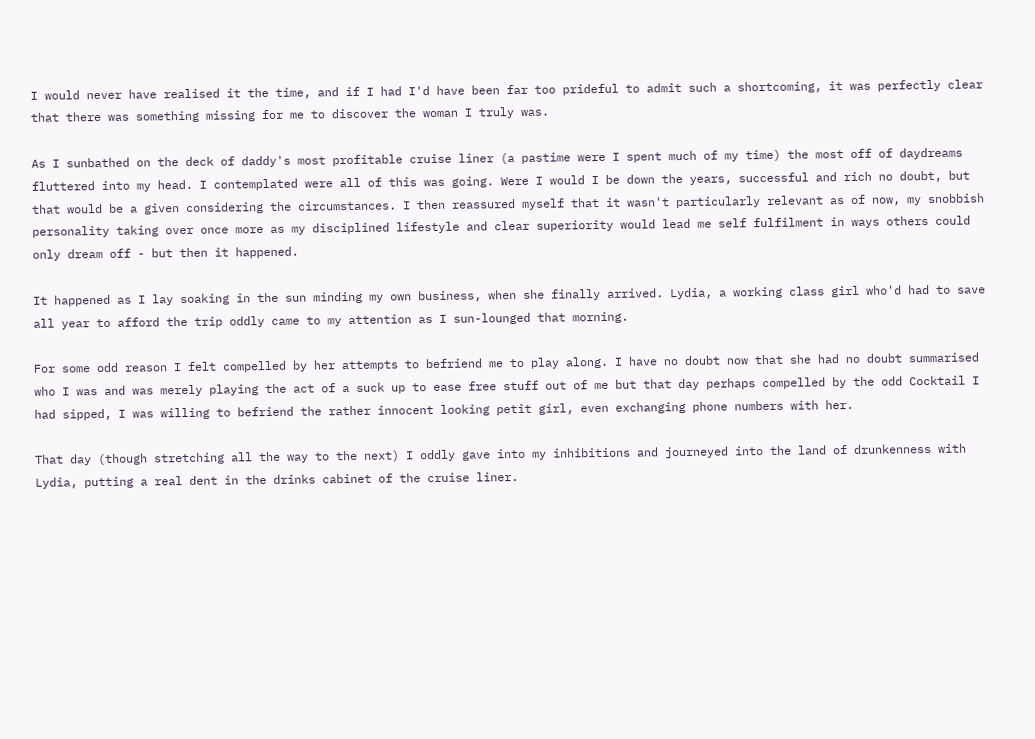I would never have realised it the time, and if I had I'd have been far too prideful to admit such a shortcoming, it was perfectly clear that there was something missing for me to discover the woman I truly was.

As I sunbathed on the deck of daddy's most profitable cruise liner (a pastime were I spent much of my time) the most off of daydreams fluttered into my head. I contemplated were all of this was going. Were I would I be down the years, successful and rich no doubt, but that would be a given considering the circumstances. I then reassured myself that it wasn't particularly relevant as of now, my snobbish personality taking over once more as my disciplined lifestyle and clear superiority would lead me self fulfilment in ways others could only dream off - but then it happened.

It happened as I lay soaking in the sun minding my own business, when she finally arrived. Lydia, a working class girl who'd had to save all year to afford the trip oddly came to my attention as I sun-lounged that morning.

For some odd reason I felt compelled by her attempts to befriend me to play along. I have no doubt now that she had no doubt summarised who I was and was merely playing the act of a suck up to ease free stuff out of me but that day perhaps compelled by the odd Cocktail I had sipped, I was willing to befriend the rather innocent looking petit girl, even exchanging phone numbers with her.

That day (though stretching all the way to the next) I oddly gave into my inhibitions and journeyed into the land of drunkenness with Lydia, putting a real dent in the drinks cabinet of the cruise liner.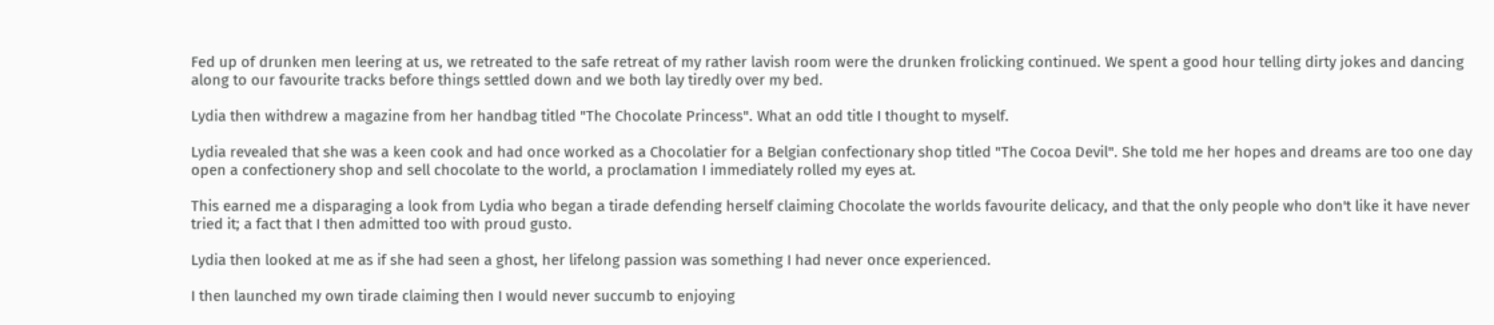Fed up of drunken men leering at us, we retreated to the safe retreat of my rather lavish room were the drunken frolicking continued. We spent a good hour telling dirty jokes and dancing along to our favourite tracks before things settled down and we both lay tiredly over my bed.

Lydia then withdrew a magazine from her handbag titled "The Chocolate Princess". What an odd title I thought to myself.

Lydia revealed that she was a keen cook and had once worked as a Chocolatier for a Belgian confectionary shop titled "The Cocoa Devil". She told me her hopes and dreams are too one day open a confectionery shop and sell chocolate to the world, a proclamation I immediately rolled my eyes at.

This earned me a disparaging a look from Lydia who began a tirade defending herself claiming Chocolate the worlds favourite delicacy, and that the only people who don't like it have never tried it; a fact that I then admitted too with proud gusto.

Lydia then looked at me as if she had seen a ghost, her lifelong passion was something I had never once experienced.

I then launched my own tirade claiming then I would never succumb to enjoying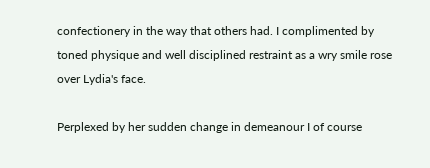confectionery in the way that others had. I complimented by toned physique and well disciplined restraint as a wry smile rose over Lydia's face.

Perplexed by her sudden change in demeanour I of course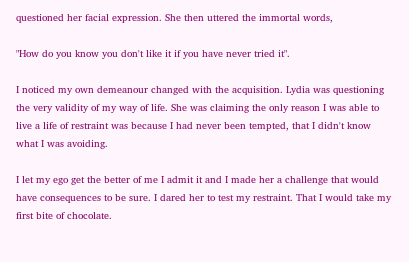questioned her facial expression. She then uttered the immortal words,

"How do you know you don't like it if you have never tried it".

I noticed my own demeanour changed with the acquisition. Lydia was questioning the very validity of my way of life. She was claiming the only reason I was able to live a life of restraint was because I had never been tempted, that I didn't know what I was avoiding.

I let my ego get the better of me I admit it and I made her a challenge that would have consequences to be sure. I dared her to test my restraint. That I would take my first bite of chocolate.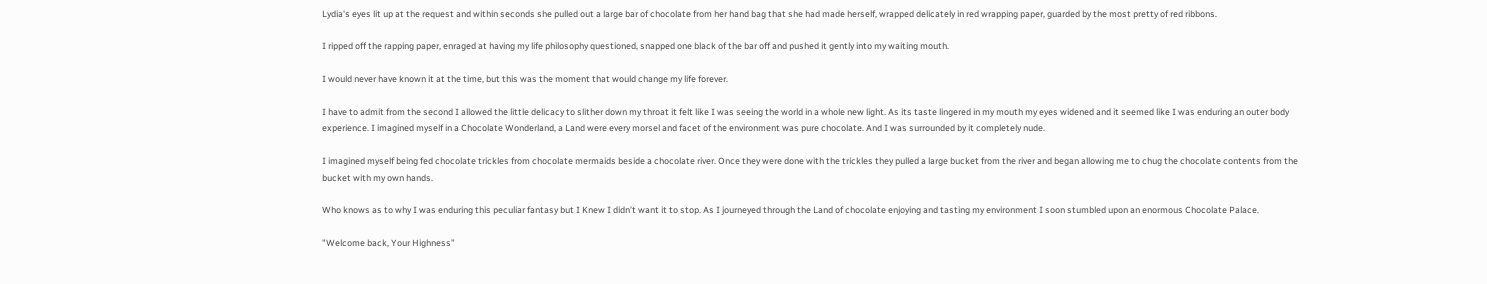Lydia's eyes lit up at the request and within seconds she pulled out a large bar of chocolate from her hand bag that she had made herself, wrapped delicately in red wrapping paper, guarded by the most pretty of red ribbons.

I ripped off the rapping paper, enraged at having my life philosophy questioned, snapped one black of the bar off and pushed it gently into my waiting mouth.

I would never have known it at the time, but this was the moment that would change my life forever.

I have to admit from the second I allowed the little delicacy to slither down my throat it felt like I was seeing the world in a whole new light. As its taste lingered in my mouth my eyes widened and it seemed like I was enduring an outer body experience. I imagined myself in a Chocolate Wonderland, a Land were every morsel and facet of the environment was pure chocolate. And I was surrounded by it completely nude.

I imagined myself being fed chocolate trickles from chocolate mermaids beside a chocolate river. Once they were done with the trickles they pulled a large bucket from the river and began allowing me to chug the chocolate contents from the bucket with my own hands.

Who knows as to why I was enduring this peculiar fantasy but I Knew I didn’t want it to stop. As I journeyed through the Land of chocolate enjoying and tasting my environment I soon stumbled upon an enormous Chocolate Palace.

"Welcome back, Your Highness”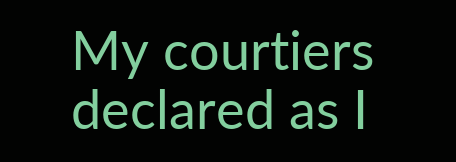My courtiers declared as I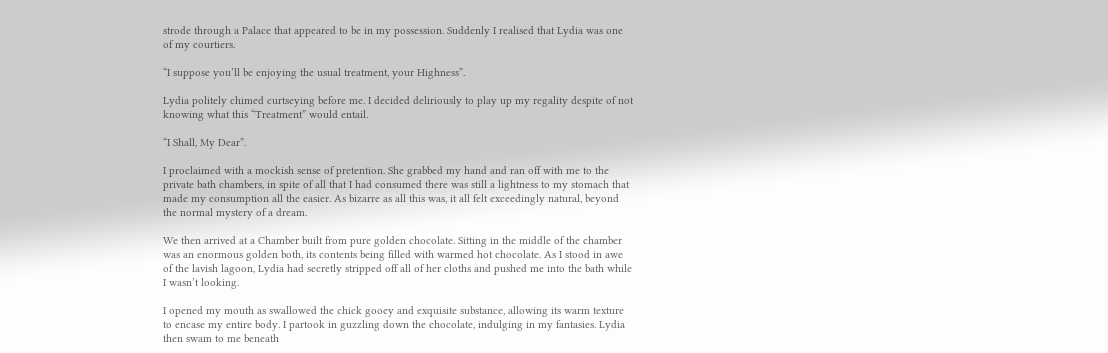strode through a Palace that appeared to be in my possession. Suddenly I realised that Lydia was one of my courtiers.

“I suppose you’ll be enjoying the usual treatment, your Highness”.

Lydia politely chimed curtseying before me. I decided deliriously to play up my regality despite of not knowing what this “Treatment” would entail.

“I Shall, My Dear”.

I proclaimed with a mockish sense of pretention. She grabbed my hand and ran off with me to the private bath chambers, in spite of all that I had consumed there was still a lightness to my stomach that made my consumption all the easier. As bizarre as all this was, it all felt exceedingly natural, beyond the normal mystery of a dream.

We then arrived at a Chamber built from pure golden chocolate. Sitting in the middle of the chamber was an enormous golden both, its contents being filled with warmed hot chocolate. As I stood in awe of the lavish lagoon, Lydia had secretly stripped off all of her cloths and pushed me into the bath while I wasn’t looking.

I opened my mouth as swallowed the chick gooey and exquisite substance, allowing its warm texture to encase my entire body. I partook in guzzling down the chocolate, indulging in my fantasies. Lydia then swam to me beneath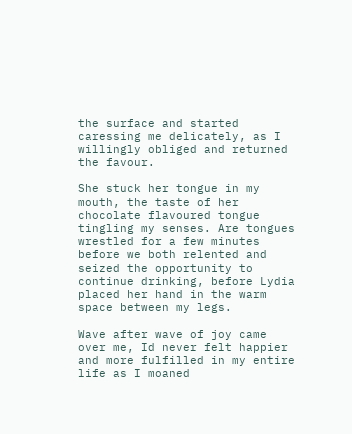the surface and started caressing me delicately, as I willingly obliged and returned the favour.

She stuck her tongue in my mouth, the taste of her chocolate flavoured tongue tingling my senses. Are tongues wrestled for a few minutes before we both relented and seized the opportunity to continue drinking, before Lydia placed her hand in the warm space between my legs.

Wave after wave of joy came over me, Id never felt happier and more fulfilled in my entire life as I moaned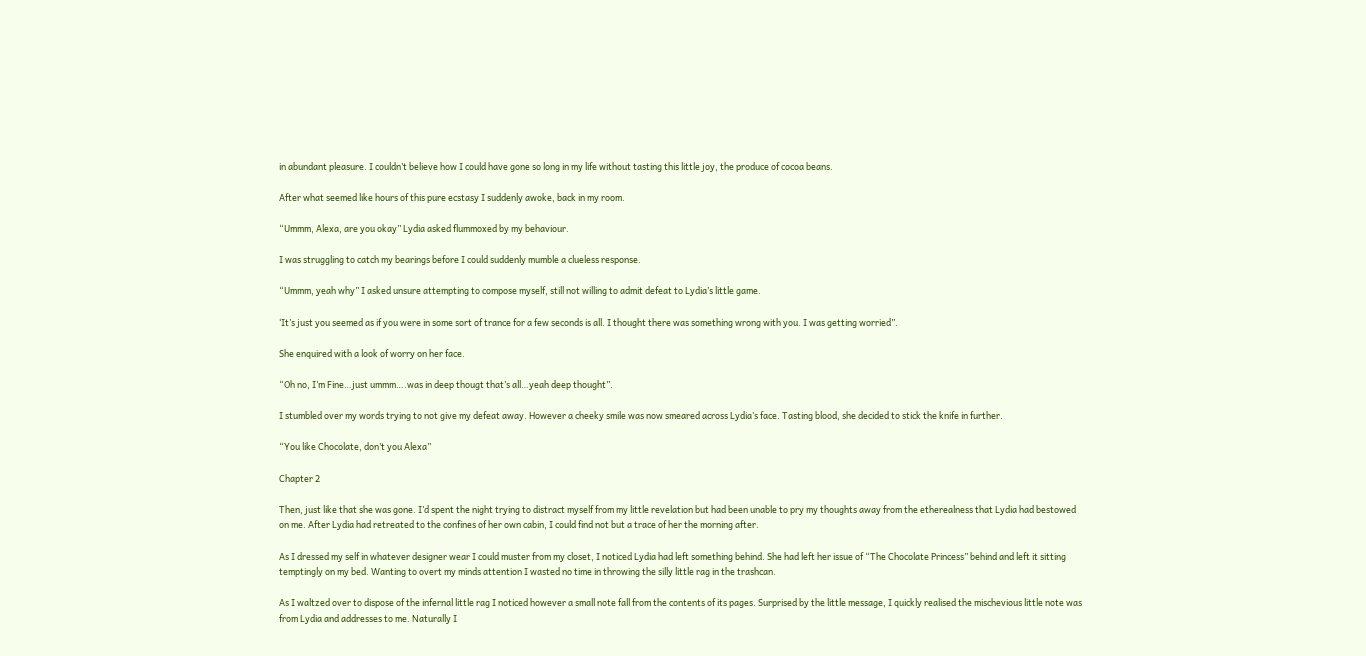in abundant pleasure. I couldn’t believe how I could have gone so long in my life without tasting this little joy, the produce of cocoa beans.

After what seemed like hours of this pure ecstasy I suddenly awoke, back in my room.

“Ummm, Alexa, are you okay” Lydia asked flummoxed by my behaviour.

I was struggling to catch my bearings before I could suddenly mumble a clueless response.

“Ummm, yeah why” I asked unsure attempting to compose myself, still not willing to admit defeat to Lydia’s little game.

‘It’s just you seemed as if you were in some sort of trance for a few seconds is all. I thought there was something wrong with you. I was getting worried”.

She enquired with a look of worry on her face.

“Oh no, I’m Fine…just ummm….was in deep thougt that’s all…yeah deep thought”.

I stumbled over my words trying to not give my defeat away. However a cheeky smile was now smeared across Lydia’s face. Tasting blood, she decided to stick the knife in further.

“You like Chocolate, don’t you Alexa”

Chapter 2

Then, just like that she was gone. I’d spent the night trying to distract myself from my little revelation but had been unable to pry my thoughts away from the etherealness that Lydia had bestowed on me. After Lydia had retreated to the confines of her own cabin, I could find not but a trace of her the morning after.

As I dressed my self in whatever designer wear I could muster from my closet, I noticed Lydia had left something behind. She had left her issue of “The Chocolate Princess” behind and left it sitting temptingly on my bed. Wanting to overt my minds attention I wasted no time in throwing the silly little rag in the trashcan.

As I waltzed over to dispose of the infernal little rag I noticed however a small note fall from the contents of its pages. Surprised by the little message, I quickly realised the mischevious little note was from Lydia and addresses to me. Naturally I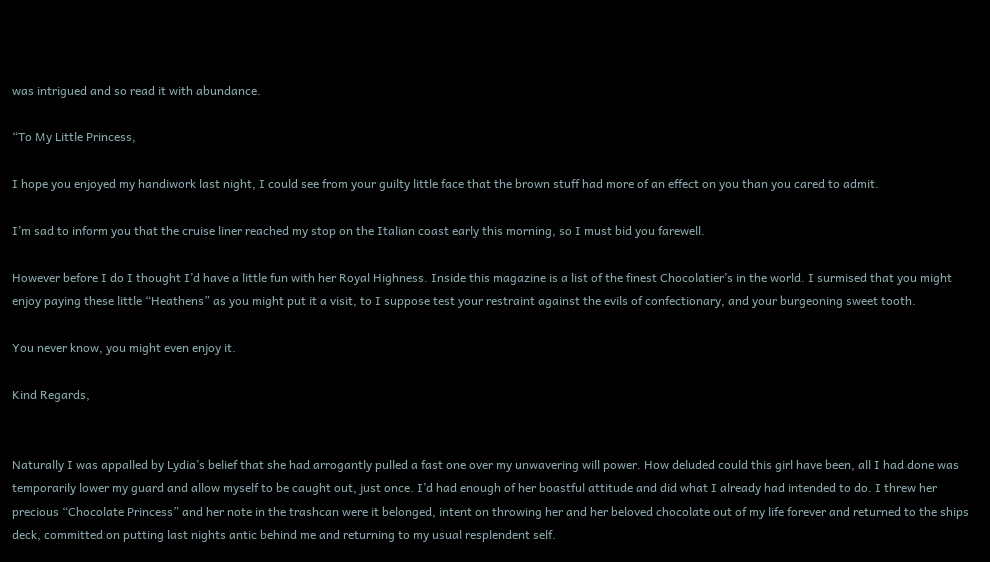was intrigued and so read it with abundance.

“To My Little Princess,

I hope you enjoyed my handiwork last night, I could see from your guilty little face that the brown stuff had more of an effect on you than you cared to admit.

I’m sad to inform you that the cruise liner reached my stop on the Italian coast early this morning, so I must bid you farewell.

However before I do I thought I’d have a little fun with her Royal Highness. Inside this magazine is a list of the finest Chocolatier’s in the world. I surmised that you might enjoy paying these little “Heathens” as you might put it a visit, to I suppose test your restraint against the evils of confectionary, and your burgeoning sweet tooth.

You never know, you might even enjoy it.

Kind Regards,


Naturally I was appalled by Lydia’s belief that she had arrogantly pulled a fast one over my unwavering will power. How deluded could this girl have been, all I had done was temporarily lower my guard and allow myself to be caught out, just once. I’d had enough of her boastful attitude and did what I already had intended to do. I threw her precious “Chocolate Princess” and her note in the trashcan were it belonged, intent on throwing her and her beloved chocolate out of my life forever and returned to the ships deck, committed on putting last nights antic behind me and returning to my usual resplendent self.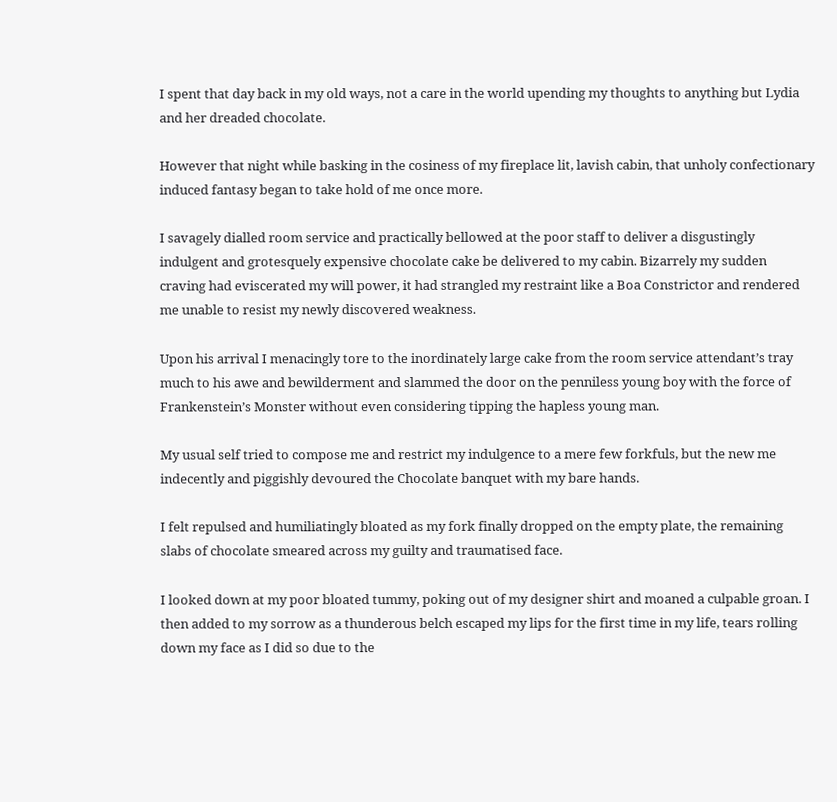I spent that day back in my old ways, not a care in the world upending my thoughts to anything but Lydia and her dreaded chocolate.

However that night while basking in the cosiness of my fireplace lit, lavish cabin, that unholy confectionary induced fantasy began to take hold of me once more.

I savagely dialled room service and practically bellowed at the poor staff to deliver a disgustingly indulgent and grotesquely expensive chocolate cake be delivered to my cabin. Bizarrely my sudden craving had eviscerated my will power, it had strangled my restraint like a Boa Constrictor and rendered me unable to resist my newly discovered weakness.

Upon his arrival I menacingly tore to the inordinately large cake from the room service attendant’s tray much to his awe and bewilderment and slammed the door on the penniless young boy with the force of Frankenstein’s Monster without even considering tipping the hapless young man.

My usual self tried to compose me and restrict my indulgence to a mere few forkfuls, but the new me indecently and piggishly devoured the Chocolate banquet with my bare hands.

I felt repulsed and humiliatingly bloated as my fork finally dropped on the empty plate, the remaining slabs of chocolate smeared across my guilty and traumatised face.

I looked down at my poor bloated tummy, poking out of my designer shirt and moaned a culpable groan. I then added to my sorrow as a thunderous belch escaped my lips for the first time in my life, tears rolling down my face as I did so due to the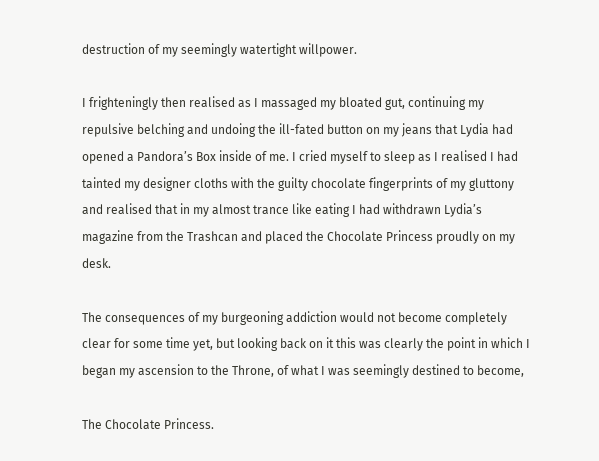destruction of my seemingly watertight willpower.

I frighteningly then realised as I massaged my bloated gut, continuing my repulsive belching and undoing the ill-fated button on my jeans that Lydia had opened a Pandora’s Box inside of me. I cried myself to sleep as I realised I had tainted my designer cloths with the guilty chocolate fingerprints of my gluttony and realised that in my almost trance like eating I had withdrawn Lydia’s magazine from the Trashcan and placed the Chocolate Princess proudly on my desk.

The consequences of my burgeoning addiction would not become completely clear for some time yet, but looking back on it this was clearly the point in which I began my ascension to the Throne, of what I was seemingly destined to become,

The Chocolate Princess.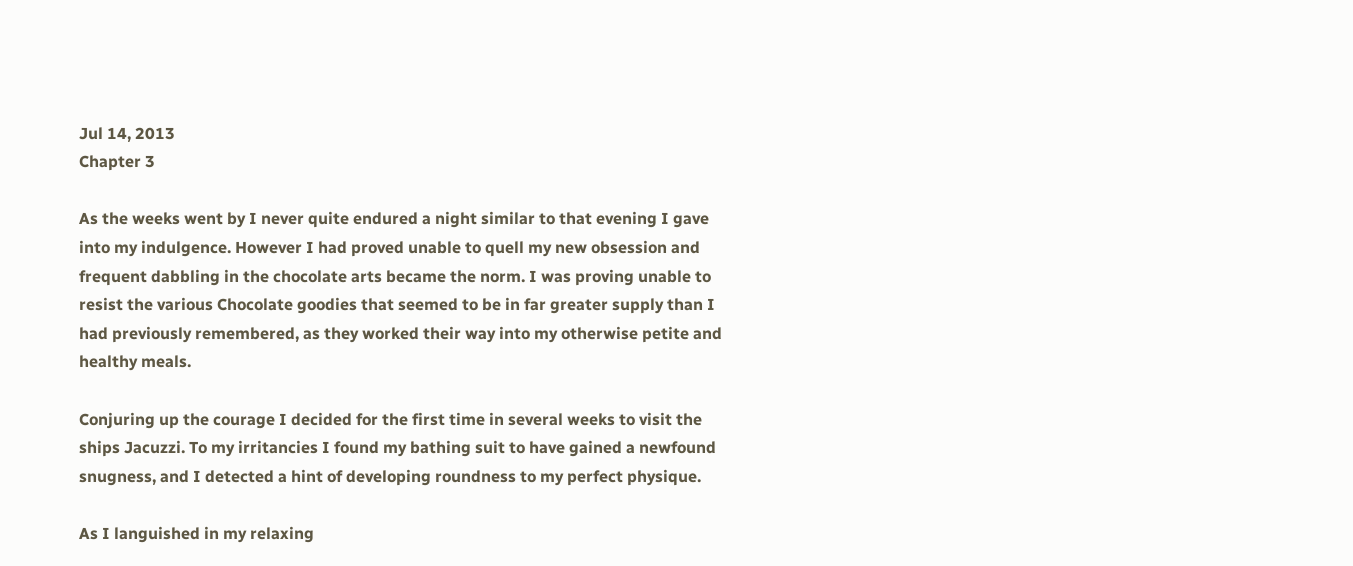Jul 14, 2013
Chapter 3

As the weeks went by I never quite endured a night similar to that evening I gave into my indulgence. However I had proved unable to quell my new obsession and frequent dabbling in the chocolate arts became the norm. I was proving unable to resist the various Chocolate goodies that seemed to be in far greater supply than I had previously remembered, as they worked their way into my otherwise petite and healthy meals.

Conjuring up the courage I decided for the first time in several weeks to visit the ships Jacuzzi. To my irritancies I found my bathing suit to have gained a newfound snugness, and I detected a hint of developing roundness to my perfect physique.

As I languished in my relaxing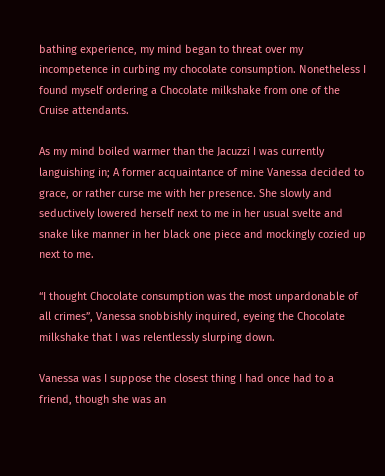bathing experience, my mind began to threat over my incompetence in curbing my chocolate consumption. Nonetheless I found myself ordering a Chocolate milkshake from one of the Cruise attendants.

As my mind boiled warmer than the Jacuzzi I was currently languishing in; A former acquaintance of mine Vanessa decided to grace, or rather curse me with her presence. She slowly and seductively lowered herself next to me in her usual svelte and snake like manner in her black one piece and mockingly cozied up next to me.

“I thought Chocolate consumption was the most unpardonable of all crimes”, Vanessa snobbishly inquired, eyeing the Chocolate milkshake that I was relentlessly slurping down.

Vanessa was I suppose the closest thing I had once had to a friend, though she was an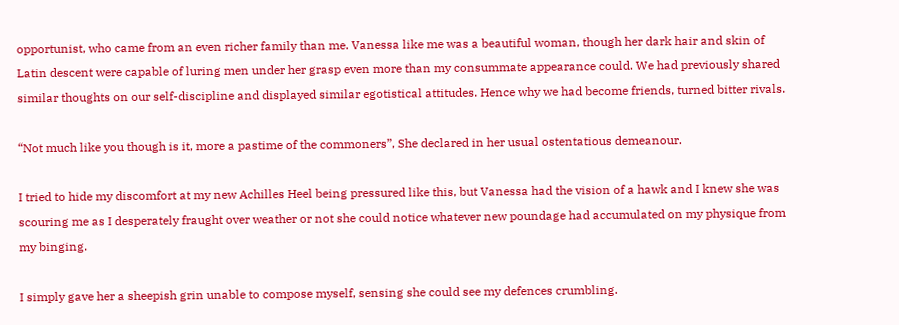opportunist, who came from an even richer family than me. Vanessa like me was a beautiful woman, though her dark hair and skin of Latin descent were capable of luring men under her grasp even more than my consummate appearance could. We had previously shared similar thoughts on our self-discipline and displayed similar egotistical attitudes. Hence why we had become friends, turned bitter rivals.

“Not much like you though is it, more a pastime of the commoners”, She declared in her usual ostentatious demeanour.

I tried to hide my discomfort at my new Achilles Heel being pressured like this, but Vanessa had the vision of a hawk and I knew she was scouring me as I desperately fraught over weather or not she could notice whatever new poundage had accumulated on my physique from my binging.

I simply gave her a sheepish grin unable to compose myself, sensing she could see my defences crumbling.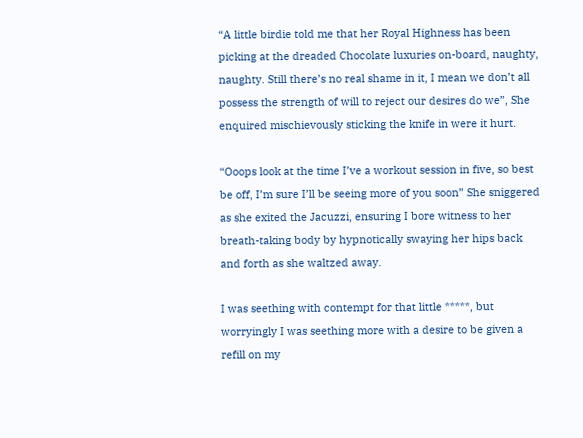“A little birdie told me that her Royal Highness has been picking at the dreaded Chocolate luxuries on-board, naughty, naughty. Still there’s no real shame in it, I mean we don’t all possess the strength of will to reject our desires do we”, She enquired mischievously sticking the knife in were it hurt.

“Ooops look at the time I’ve a workout session in five, so best be off, I’m sure I’ll be seeing more of you soon” She sniggered as she exited the Jacuzzi, ensuring I bore witness to her breath-taking body by hypnotically swaying her hips back and forth as she waltzed away.

I was seething with contempt for that little *****, but worryingly I was seething more with a desire to be given a refill on my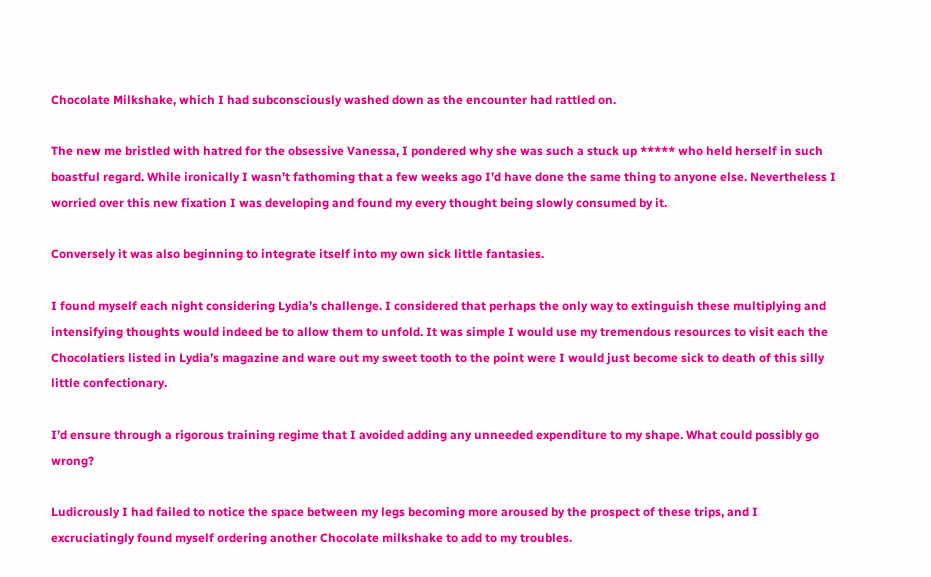Chocolate Milkshake, which I had subconsciously washed down as the encounter had rattled on.

The new me bristled with hatred for the obsessive Vanessa, I pondered why she was such a stuck up ***** who held herself in such boastful regard. While ironically I wasn’t fathoming that a few weeks ago I’d have done the same thing to anyone else. Nevertheless I worried over this new fixation I was developing and found my every thought being slowly consumed by it.

Conversely it was also beginning to integrate itself into my own sick little fantasies.

I found myself each night considering Lydia’s challenge. I considered that perhaps the only way to extinguish these multiplying and intensifying thoughts would indeed be to allow them to unfold. It was simple I would use my tremendous resources to visit each the Chocolatiers listed in Lydia’s magazine and ware out my sweet tooth to the point were I would just become sick to death of this silly little confectionary.

I’d ensure through a rigorous training regime that I avoided adding any unneeded expenditure to my shape. What could possibly go wrong?

Ludicrously I had failed to notice the space between my legs becoming more aroused by the prospect of these trips, and I excruciatingly found myself ordering another Chocolate milkshake to add to my troubles.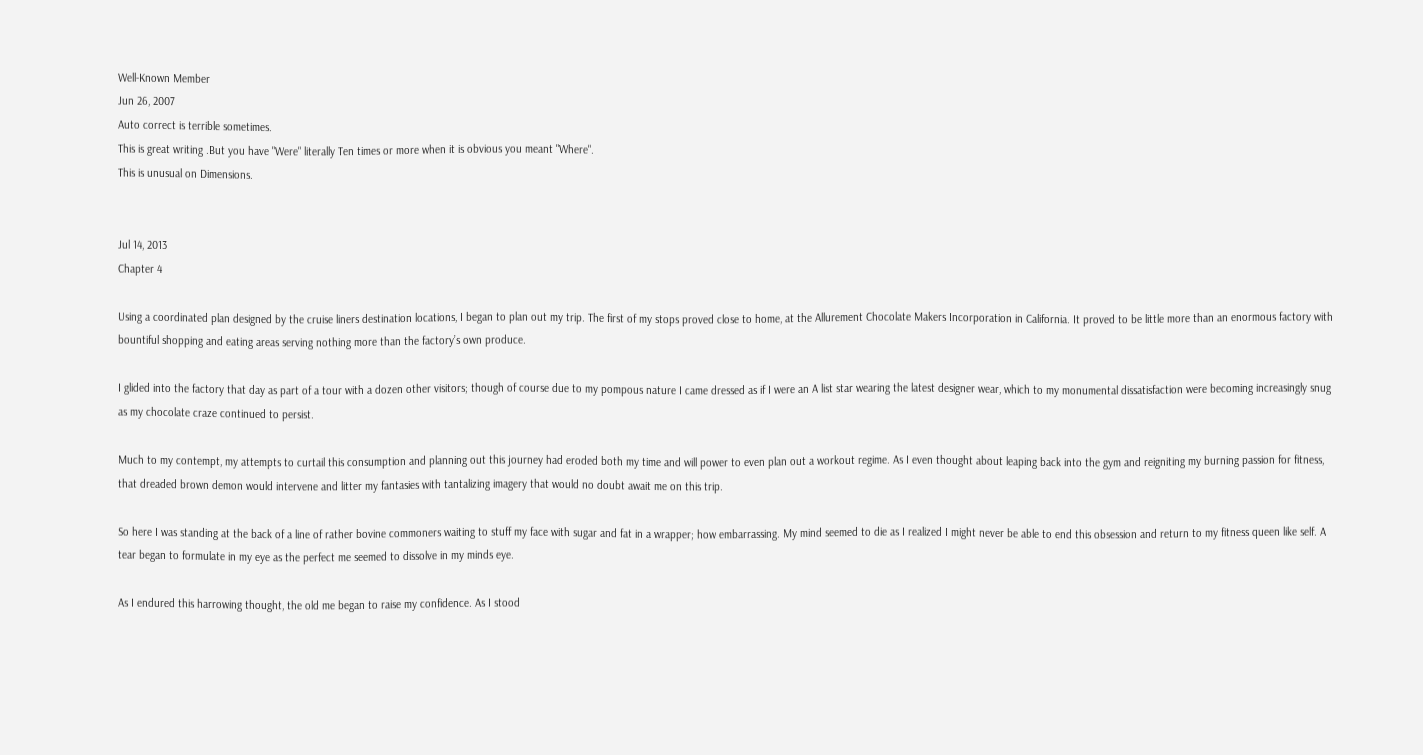Well-Known Member
Jun 26, 2007
Auto correct is terrible sometimes.
This is great writing .But you have "Were" literally Ten times or more when it is obvious you meant "Where".
This is unusual on Dimensions.


Jul 14, 2013
Chapter 4

Using a coordinated plan designed by the cruise liners destination locations, I began to plan out my trip. The first of my stops proved close to home, at the Allurement Chocolate Makers Incorporation in California. It proved to be little more than an enormous factory with bountiful shopping and eating areas serving nothing more than the factory’s own produce.

I glided into the factory that day as part of a tour with a dozen other visitors; though of course due to my pompous nature I came dressed as if I were an A list star wearing the latest designer wear, which to my monumental dissatisfaction were becoming increasingly snug as my chocolate craze continued to persist.

Much to my contempt, my attempts to curtail this consumption and planning out this journey had eroded both my time and will power to even plan out a workout regime. As I even thought about leaping back into the gym and reigniting my burning passion for fitness, that dreaded brown demon would intervene and litter my fantasies with tantalizing imagery that would no doubt await me on this trip.

So here I was standing at the back of a line of rather bovine commoners waiting to stuff my face with sugar and fat in a wrapper; how embarrassing. My mind seemed to die as I realized I might never be able to end this obsession and return to my fitness queen like self. A tear began to formulate in my eye as the perfect me seemed to dissolve in my minds eye.

As I endured this harrowing thought, the old me began to raise my confidence. As I stood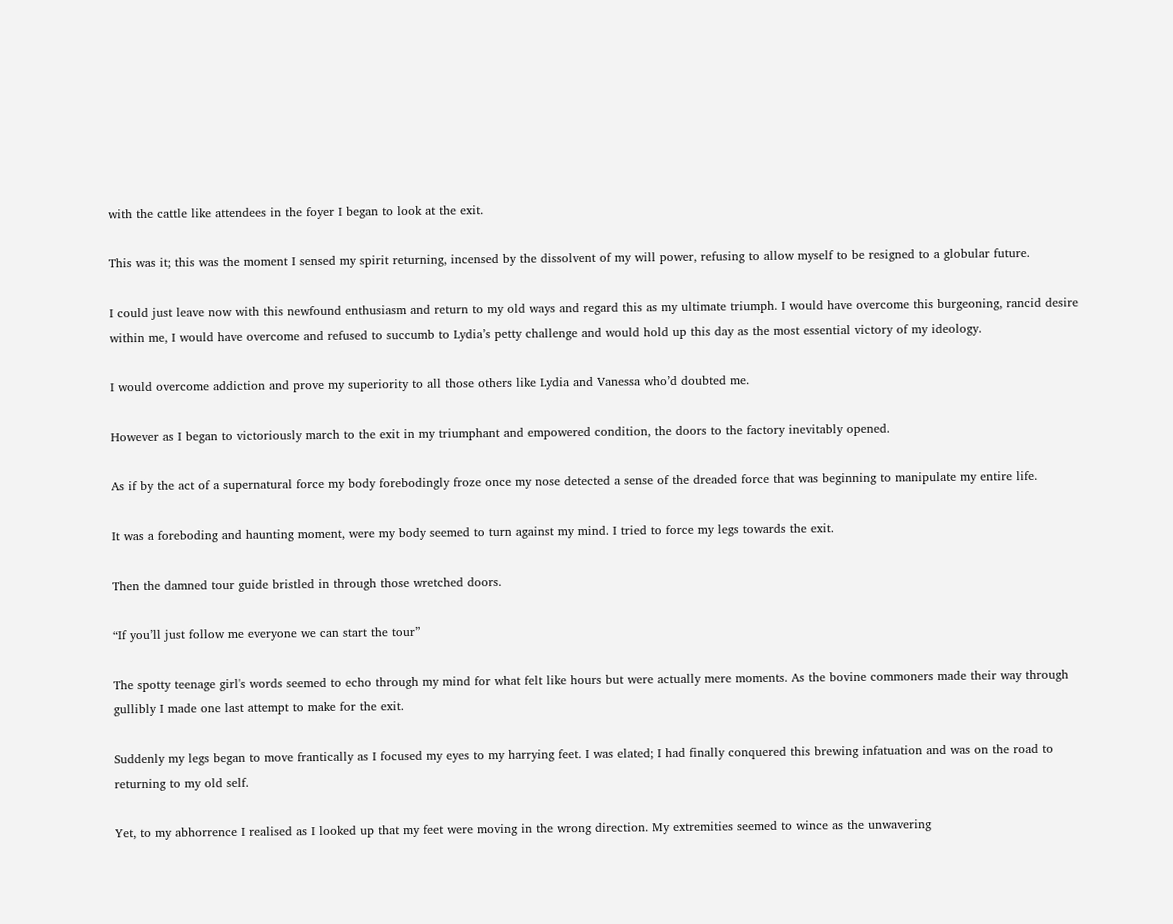with the cattle like attendees in the foyer I began to look at the exit.

This was it; this was the moment I sensed my spirit returning, incensed by the dissolvent of my will power, refusing to allow myself to be resigned to a globular future.

I could just leave now with this newfound enthusiasm and return to my old ways and regard this as my ultimate triumph. I would have overcome this burgeoning, rancid desire within me, I would have overcome and refused to succumb to Lydia’s petty challenge and would hold up this day as the most essential victory of my ideology.

I would overcome addiction and prove my superiority to all those others like Lydia and Vanessa who’d doubted me.

However as I began to victoriously march to the exit in my triumphant and empowered condition, the doors to the factory inevitably opened.

As if by the act of a supernatural force my body forebodingly froze once my nose detected a sense of the dreaded force that was beginning to manipulate my entire life.

It was a foreboding and haunting moment, were my body seemed to turn against my mind. I tried to force my legs towards the exit.

Then the damned tour guide bristled in through those wretched doors.

“If you’ll just follow me everyone we can start the tour”

The spotty teenage girl's words seemed to echo through my mind for what felt like hours but were actually mere moments. As the bovine commoners made their way through gullibly I made one last attempt to make for the exit.

Suddenly my legs began to move frantically as I focused my eyes to my harrying feet. I was elated; I had finally conquered this brewing infatuation and was on the road to returning to my old self.

Yet, to my abhorrence I realised as I looked up that my feet were moving in the wrong direction. My extremities seemed to wince as the unwavering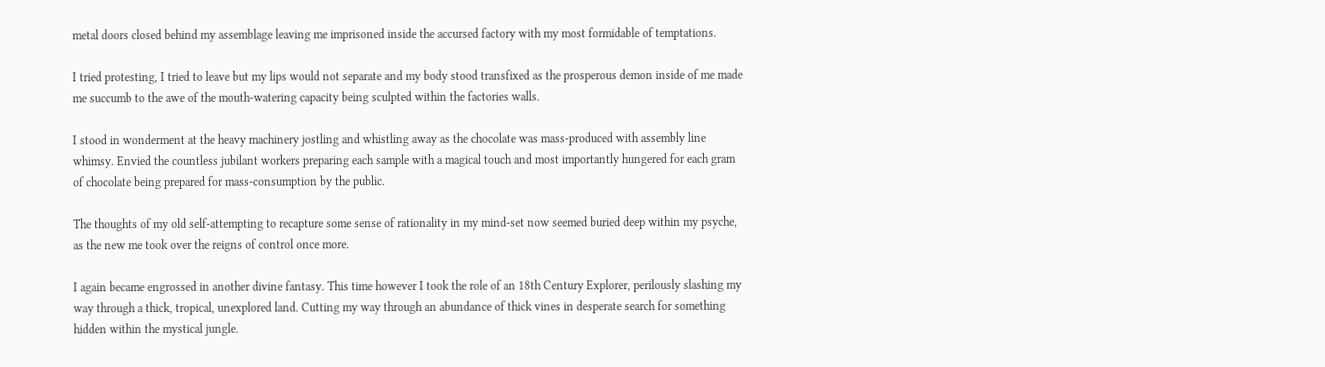metal doors closed behind my assemblage leaving me imprisoned inside the accursed factory with my most formidable of temptations.

I tried protesting, I tried to leave but my lips would not separate and my body stood transfixed as the prosperous demon inside of me made me succumb to the awe of the mouth-watering capacity being sculpted within the factories walls.

I stood in wonderment at the heavy machinery jostling and whistling away as the chocolate was mass-produced with assembly line whimsy. Envied the countless jubilant workers preparing each sample with a magical touch and most importantly hungered for each gram of chocolate being prepared for mass-consumption by the public.

The thoughts of my old self-attempting to recapture some sense of rationality in my mind-set now seemed buried deep within my psyche, as the new me took over the reigns of control once more.

I again became engrossed in another divine fantasy. This time however I took the role of an 18th Century Explorer, perilously slashing my way through a thick, tropical, unexplored land. Cutting my way through an abundance of thick vines in desperate search for something hidden within the mystical jungle.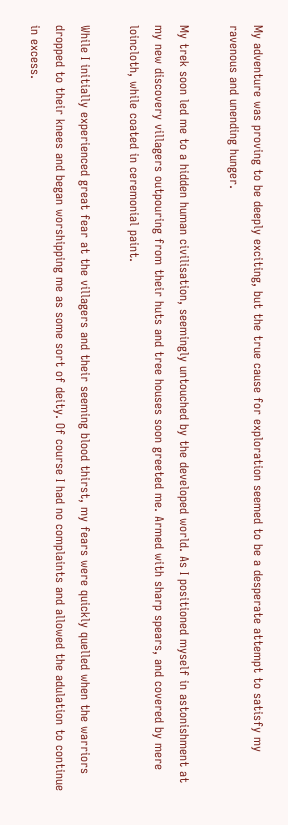My adventure was proving to be deeply exciting, but the true cause for exploration seemed to be a desperate attempt to satisfy my ravenous and unending hunger.

My trek soon led me to a hidden human civilisation, seemingly untouched by the developed world. As I positioned myself in astonishment at my new discovery villagers outpouring from their huts and tree houses soon greeted me. Armed with sharp spears, and covered by mere loincloth, while coated in ceremonial paint.

While I initially experienced great fear at the villagers and their seeming blood thirst, my fears were quickly quelled when the warriors dropped to their knees and began worshipping me as some sort of deity. Of course I had no complaints and allowed the adulation to continue in excess.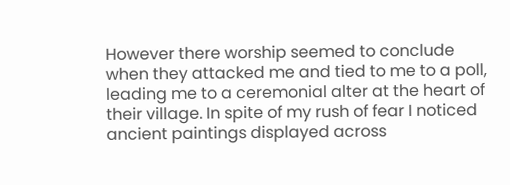However there worship seemed to conclude when they attacked me and tied to me to a poll, leading me to a ceremonial alter at the heart of their village. In spite of my rush of fear I noticed ancient paintings displayed across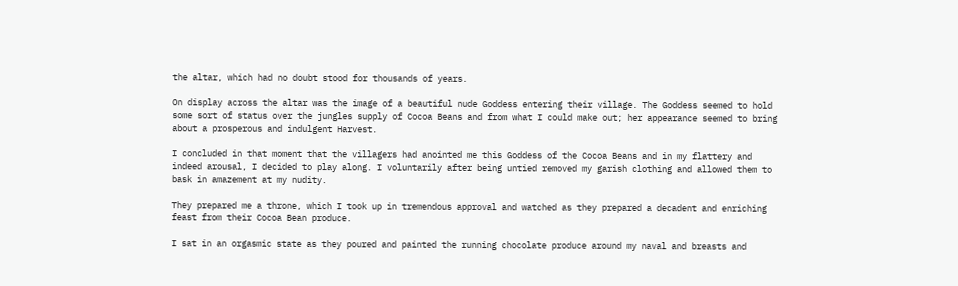the altar, which had no doubt stood for thousands of years.

On display across the altar was the image of a beautiful nude Goddess entering their village. The Goddess seemed to hold some sort of status over the jungles supply of Cocoa Beans and from what I could make out; her appearance seemed to bring about a prosperous and indulgent Harvest.

I concluded in that moment that the villagers had anointed me this Goddess of the Cocoa Beans and in my flattery and indeed arousal, I decided to play along. I voluntarily after being untied removed my garish clothing and allowed them to bask in amazement at my nudity.

They prepared me a throne, which I took up in tremendous approval and watched as they prepared a decadent and enriching feast from their Cocoa Bean produce.

I sat in an orgasmic state as they poured and painted the running chocolate produce around my naval and breasts and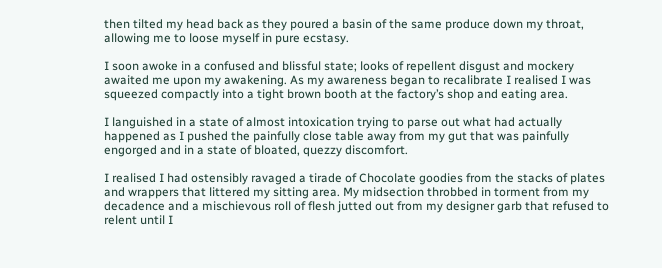then tilted my head back as they poured a basin of the same produce down my throat, allowing me to loose myself in pure ecstasy.

I soon awoke in a confused and blissful state; looks of repellent disgust and mockery awaited me upon my awakening. As my awareness began to recalibrate I realised I was squeezed compactly into a tight brown booth at the factory’s shop and eating area.

I languished in a state of almost intoxication trying to parse out what had actually happened as I pushed the painfully close table away from my gut that was painfully engorged and in a state of bloated, quezzy discomfort.

I realised I had ostensibly ravaged a tirade of Chocolate goodies from the stacks of plates and wrappers that littered my sitting area. My midsection throbbed in torment from my decadence and a mischievous roll of flesh jutted out from my designer garb that refused to relent until I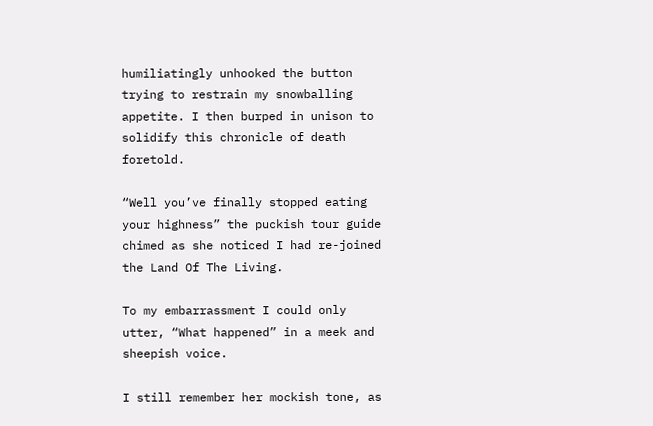humiliatingly unhooked the button trying to restrain my snowballing appetite. I then burped in unison to solidify this chronicle of death foretold.

“Well you’ve finally stopped eating your highness” the puckish tour guide chimed as she noticed I had re-joined the Land Of The Living.

To my embarrassment I could only utter, “What happened” in a meek and sheepish voice.

I still remember her mockish tone, as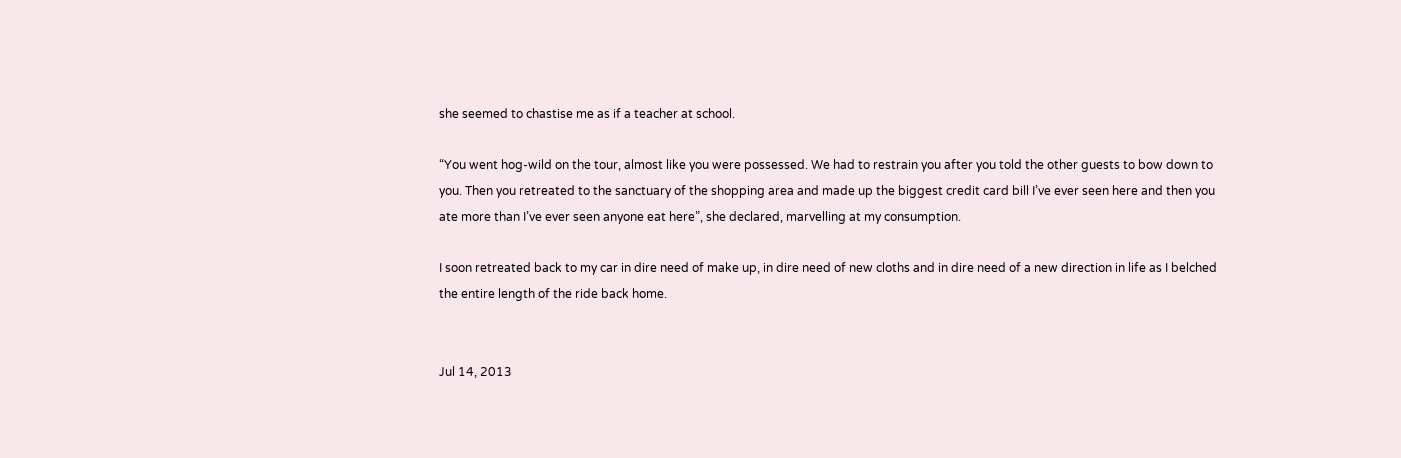she seemed to chastise me as if a teacher at school.

“You went hog-wild on the tour, almost like you were possessed. We had to restrain you after you told the other guests to bow down to you. Then you retreated to the sanctuary of the shopping area and made up the biggest credit card bill I’ve ever seen here and then you ate more than I’ve ever seen anyone eat here”, she declared, marvelling at my consumption.

I soon retreated back to my car in dire need of make up, in dire need of new cloths and in dire need of a new direction in life as I belched the entire length of the ride back home.


Jul 14, 2013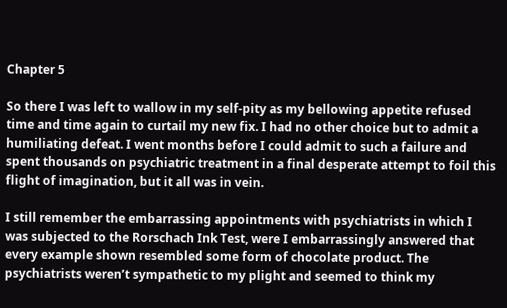Chapter 5

So there I was left to wallow in my self-pity as my bellowing appetite refused time and time again to curtail my new fix. I had no other choice but to admit a humiliating defeat. I went months before I could admit to such a failure and spent thousands on psychiatric treatment in a final desperate attempt to foil this flight of imagination, but it all was in vein.

I still remember the embarrassing appointments with psychiatrists in which I was subjected to the Rorschach Ink Test, were I embarrassingly answered that every example shown resembled some form of chocolate product. The psychiatrists weren’t sympathetic to my plight and seemed to think my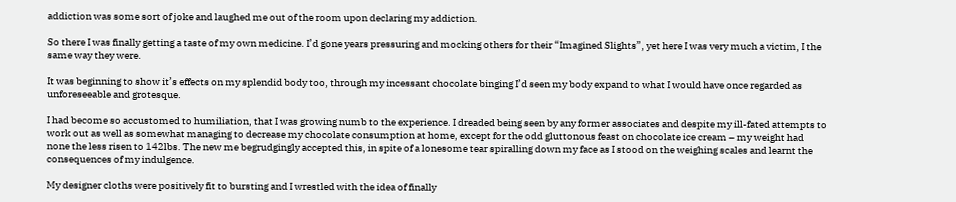addiction was some sort of joke and laughed me out of the room upon declaring my addiction.

So there I was finally getting a taste of my own medicine. I’d gone years pressuring and mocking others for their “Imagined Slights”, yet here I was very much a victim, I the same way they were.

It was beginning to show it’s effects on my splendid body too, through my incessant chocolate binging I’d seen my body expand to what I would have once regarded as unforeseeable and grotesque.

I had become so accustomed to humiliation, that I was growing numb to the experience. I dreaded being seen by any former associates and despite my ill-fated attempts to work out as well as somewhat managing to decrease my chocolate consumption at home, except for the odd gluttonous feast on chocolate ice cream – my weight had none the less risen to 142lbs. The new me begrudgingly accepted this, in spite of a lonesome tear spiralling down my face as I stood on the weighing scales and learnt the consequences of my indulgence.

My designer cloths were positively fit to bursting and I wrestled with the idea of finally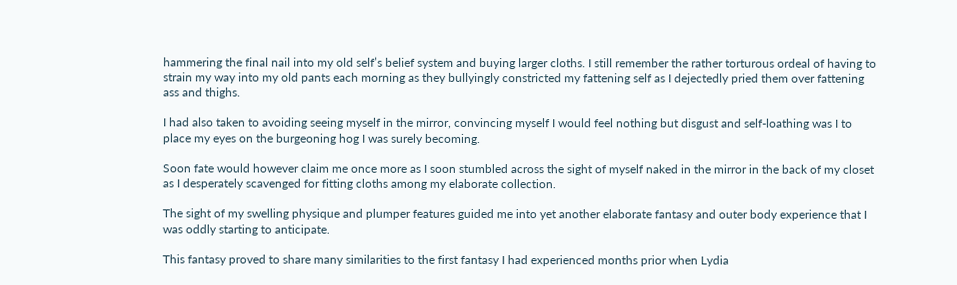hammering the final nail into my old self’s belief system and buying larger cloths. I still remember the rather torturous ordeal of having to strain my way into my old pants each morning as they bullyingly constricted my fattening self as I dejectedly pried them over fattening ass and thighs.

I had also taken to avoiding seeing myself in the mirror, convincing myself I would feel nothing but disgust and self-loathing was I to place my eyes on the burgeoning hog I was surely becoming.

Soon fate would however claim me once more as I soon stumbled across the sight of myself naked in the mirror in the back of my closet as I desperately scavenged for fitting cloths among my elaborate collection.

The sight of my swelling physique and plumper features guided me into yet another elaborate fantasy and outer body experience that I was oddly starting to anticipate.

This fantasy proved to share many similarities to the first fantasy I had experienced months prior when Lydia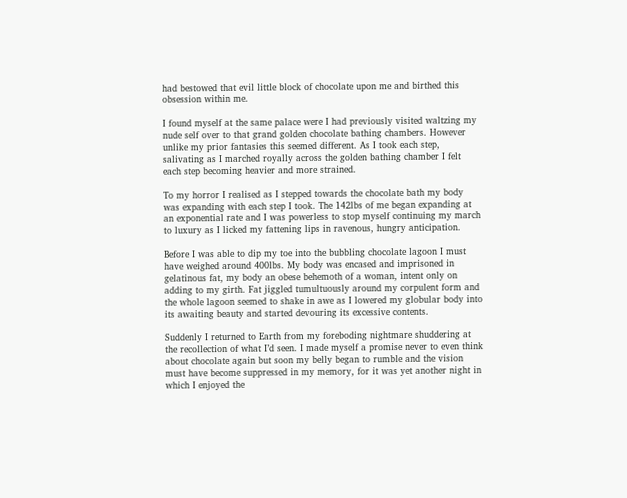had bestowed that evil little block of chocolate upon me and birthed this obsession within me.

I found myself at the same palace were I had previously visited waltzing my nude self over to that grand golden chocolate bathing chambers. However unlike my prior fantasies this seemed different. As I took each step, salivating as I marched royally across the golden bathing chamber I felt each step becoming heavier and more strained.

To my horror I realised as I stepped towards the chocolate bath my body was expanding with each step I took. The 142lbs of me began expanding at an exponential rate and I was powerless to stop myself continuing my march to luxury as I licked my fattening lips in ravenous, hungry anticipation.

Before I was able to dip my toe into the bubbling chocolate lagoon I must have weighed around 400lbs. My body was encased and imprisoned in gelatinous fat, my body an obese behemoth of a woman, intent only on adding to my girth. Fat jiggled tumultuously around my corpulent form and the whole lagoon seemed to shake in awe as I lowered my globular body into its awaiting beauty and started devouring its excessive contents.

Suddenly I returned to Earth from my foreboding nightmare shuddering at the recollection of what I’d seen. I made myself a promise never to even think about chocolate again but soon my belly began to rumble and the vision must have become suppressed in my memory, for it was yet another night in which I enjoyed the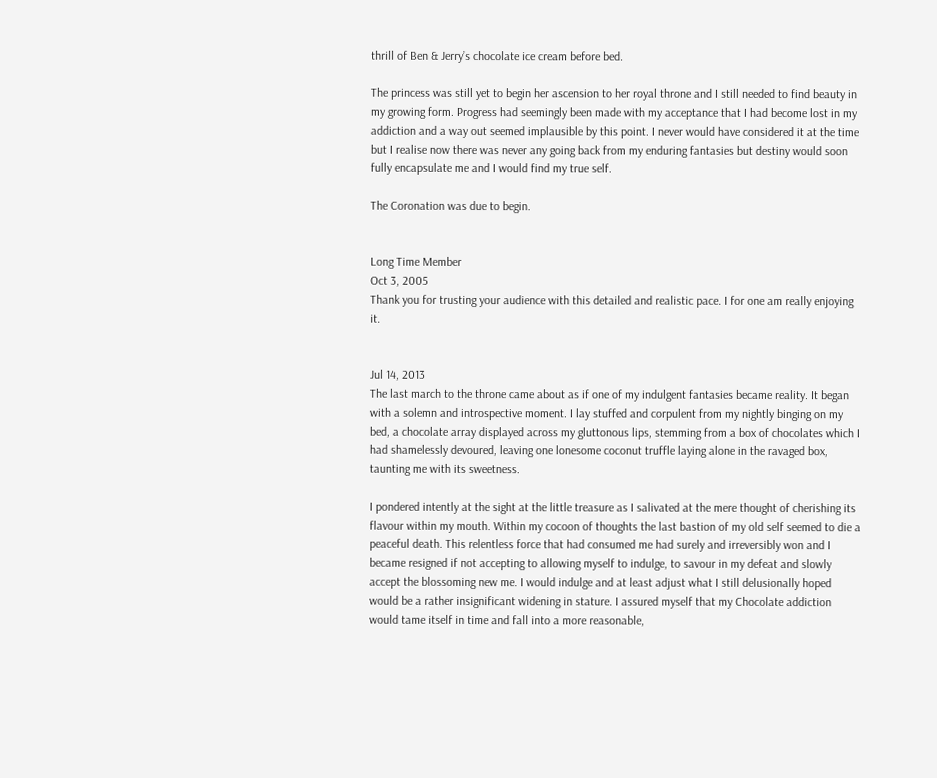thrill of Ben & Jerry’s chocolate ice cream before bed.

The princess was still yet to begin her ascension to her royal throne and I still needed to find beauty in my growing form. Progress had seemingly been made with my acceptance that I had become lost in my addiction and a way out seemed implausible by this point. I never would have considered it at the time but I realise now there was never any going back from my enduring fantasies but destiny would soon fully encapsulate me and I would find my true self.

The Coronation was due to begin.


Long Time Member
Oct 3, 2005
Thank you for trusting your audience with this detailed and realistic pace. I for one am really enjoying it.


Jul 14, 2013
The last march to the throne came about as if one of my indulgent fantasies became reality. It began with a solemn and introspective moment. I lay stuffed and corpulent from my nightly binging on my bed, a chocolate array displayed across my gluttonous lips, stemming from a box of chocolates which I had shamelessly devoured, leaving one lonesome coconut truffle laying alone in the ravaged box, taunting me with its sweetness.

I pondered intently at the sight at the little treasure as I salivated at the mere thought of cherishing its flavour within my mouth. Within my cocoon of thoughts the last bastion of my old self seemed to die a peaceful death. This relentless force that had consumed me had surely and irreversibly won and I became resigned if not accepting to allowing myself to indulge, to savour in my defeat and slowly accept the blossoming new me. I would indulge and at least adjust what I still delusionally hoped would be a rather insignificant widening in stature. I assured myself that my Chocolate addiction would tame itself in time and fall into a more reasonable,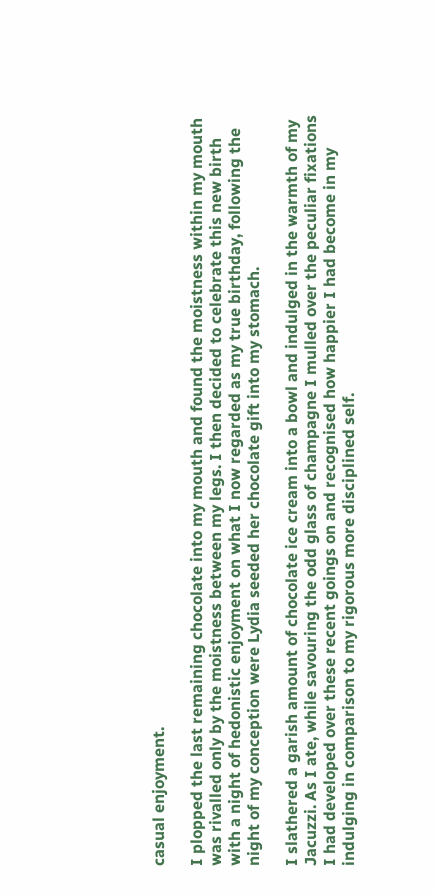casual enjoyment.

I plopped the last remaining chocolate into my mouth and found the moistness within my mouth was rivalled only by the moistness between my legs. I then decided to celebrate this new birth with a night of hedonistic enjoyment on what I now regarded as my true birthday, following the night of my conception were Lydia seeded her chocolate gift into my stomach.

I slathered a garish amount of chocolate ice cream into a bowl and indulged in the warmth of my Jacuzzi. As I ate, while savouring the odd glass of champagne I mulled over the peculiar fixations I had developed over these recent goings on and recognised how happier I had become in my indulging in comparison to my rigorous more disciplined self.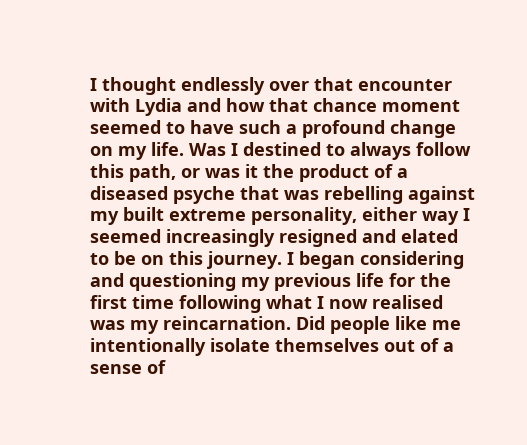I thought endlessly over that encounter with Lydia and how that chance moment seemed to have such a profound change on my life. Was I destined to always follow this path, or was it the product of a diseased psyche that was rebelling against my built extreme personality, either way I seemed increasingly resigned and elated to be on this journey. I began considering and questioning my previous life for the first time following what I now realised was my reincarnation. Did people like me intentionally isolate themselves out of a sense of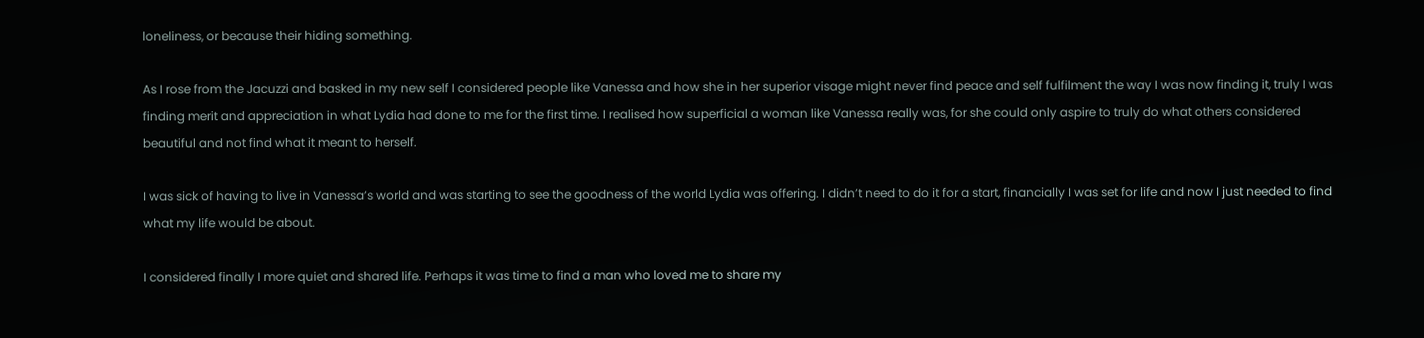loneliness, or because their hiding something.

As I rose from the Jacuzzi and basked in my new self I considered people like Vanessa and how she in her superior visage might never find peace and self fulfilment the way I was now finding it, truly I was finding merit and appreciation in what Lydia had done to me for the first time. I realised how superficial a woman like Vanessa really was, for she could only aspire to truly do what others considered beautiful and not find what it meant to herself.

I was sick of having to live in Vanessa’s world and was starting to see the goodness of the world Lydia was offering. I didn’t need to do it for a start, financially I was set for life and now I just needed to find what my life would be about.

I considered finally I more quiet and shared life. Perhaps it was time to find a man who loved me to share my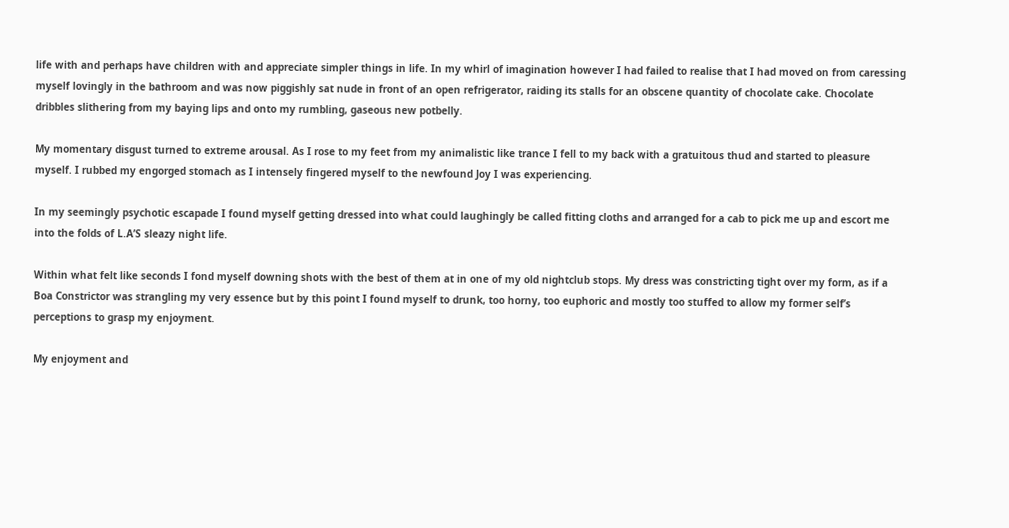life with and perhaps have children with and appreciate simpler things in life. In my whirl of imagination however I had failed to realise that I had moved on from caressing myself lovingly in the bathroom and was now piggishly sat nude in front of an open refrigerator, raiding its stalls for an obscene quantity of chocolate cake. Chocolate dribbles slithering from my baying lips and onto my rumbling, gaseous new potbelly.

My momentary disgust turned to extreme arousal. As I rose to my feet from my animalistic like trance I fell to my back with a gratuitous thud and started to pleasure myself. I rubbed my engorged stomach as I intensely fingered myself to the newfound Joy I was experiencing.

In my seemingly psychotic escapade I found myself getting dressed into what could laughingly be called fitting cloths and arranged for a cab to pick me up and escort me into the folds of L.A’S sleazy night life.

Within what felt like seconds I fond myself downing shots with the best of them at in one of my old nightclub stops. My dress was constricting tight over my form, as if a Boa Constrictor was strangling my very essence but by this point I found myself to drunk, too horny, too euphoric and mostly too stuffed to allow my former self’s perceptions to grasp my enjoyment.

My enjoyment and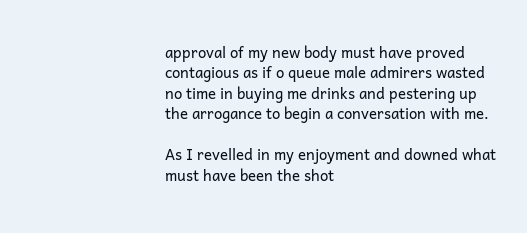approval of my new body must have proved contagious as if o queue male admirers wasted no time in buying me drinks and pestering up the arrogance to begin a conversation with me.

As I revelled in my enjoyment and downed what must have been the shot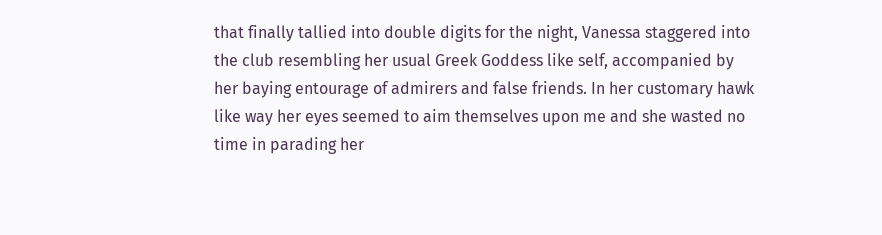that finally tallied into double digits for the night, Vanessa staggered into the club resembling her usual Greek Goddess like self, accompanied by her baying entourage of admirers and false friends. In her customary hawk like way her eyes seemed to aim themselves upon me and she wasted no time in parading her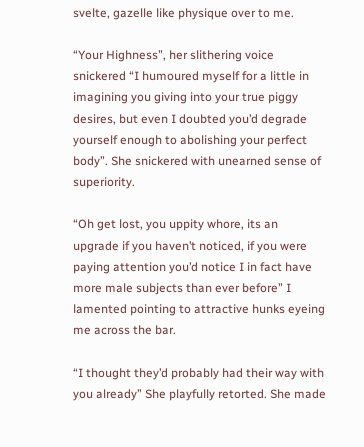svelte, gazelle like physique over to me.

“Your Highness”, her slithering voice snickered “I humoured myself for a little in imagining you giving into your true piggy desires, but even I doubted you’d degrade yourself enough to abolishing your perfect body”. She snickered with unearned sense of superiority.

“Oh get lost, you uppity whore, its an upgrade if you haven’t noticed, if you were paying attention you’d notice I in fact have more male subjects than ever before” I lamented pointing to attractive hunks eyeing me across the bar.

“I thought they’d probably had their way with you already” She playfully retorted. She made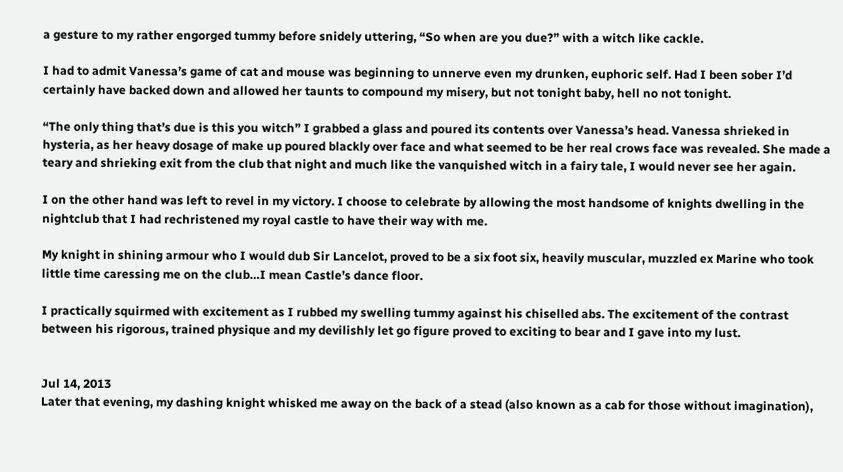a gesture to my rather engorged tummy before snidely uttering, “So when are you due?” with a witch like cackle.

I had to admit Vanessa’s game of cat and mouse was beginning to unnerve even my drunken, euphoric self. Had I been sober I’d certainly have backed down and allowed her taunts to compound my misery, but not tonight baby, hell no not tonight.

“The only thing that’s due is this you witch” I grabbed a glass and poured its contents over Vanessa’s head. Vanessa shrieked in hysteria, as her heavy dosage of make up poured blackly over face and what seemed to be her real crows face was revealed. She made a teary and shrieking exit from the club that night and much like the vanquished witch in a fairy tale, I would never see her again.

I on the other hand was left to revel in my victory. I choose to celebrate by allowing the most handsome of knights dwelling in the nightclub that I had rechristened my royal castle to have their way with me.

My knight in shining armour who I would dub Sir Lancelot, proved to be a six foot six, heavily muscular, muzzled ex Marine who took little time caressing me on the club…I mean Castle’s dance floor.

I practically squirmed with excitement as I rubbed my swelling tummy against his chiselled abs. The excitement of the contrast between his rigorous, trained physique and my devilishly let go figure proved to exciting to bear and I gave into my lust.


Jul 14, 2013
Later that evening, my dashing knight whisked me away on the back of a stead (also known as a cab for those without imagination),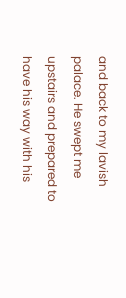and back to my lavish palace. He swept me upstairs and prepared to have his way with his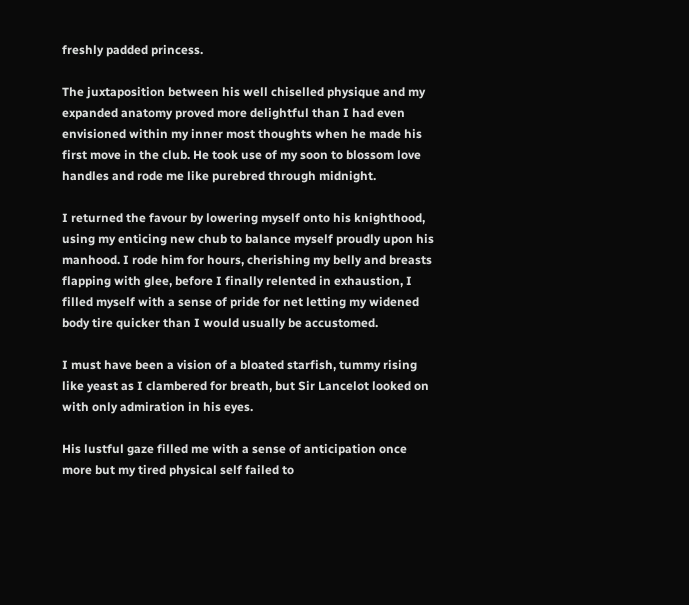freshly padded princess.

The juxtaposition between his well chiselled physique and my expanded anatomy proved more delightful than I had even envisioned within my inner most thoughts when he made his first move in the club. He took use of my soon to blossom love handles and rode me like purebred through midnight.

I returned the favour by lowering myself onto his knighthood, using my enticing new chub to balance myself proudly upon his manhood. I rode him for hours, cherishing my belly and breasts flapping with glee, before I finally relented in exhaustion, I filled myself with a sense of pride for net letting my widened body tire quicker than I would usually be accustomed.

I must have been a vision of a bloated starfish, tummy rising like yeast as I clambered for breath, but Sir Lancelot looked on with only admiration in his eyes.

His lustful gaze filled me with a sense of anticipation once more but my tired physical self failed to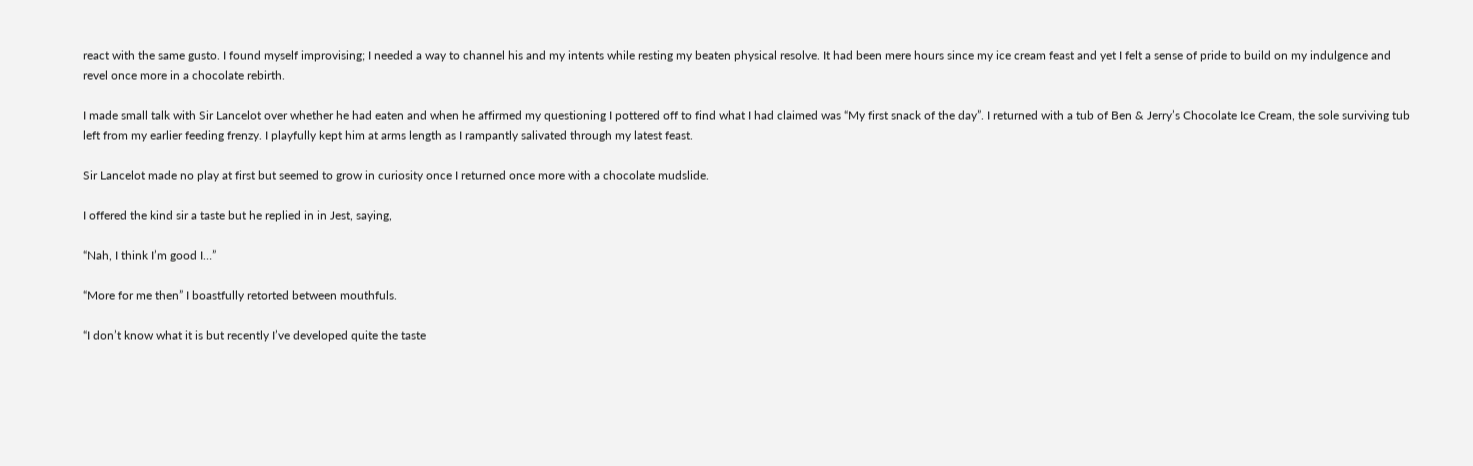react with the same gusto. I found myself improvising; I needed a way to channel his and my intents while resting my beaten physical resolve. It had been mere hours since my ice cream feast and yet I felt a sense of pride to build on my indulgence and revel once more in a chocolate rebirth.

I made small talk with Sir Lancelot over whether he had eaten and when he affirmed my questioning I pottered off to find what I had claimed was “My first snack of the day”. I returned with a tub of Ben & Jerry’s Chocolate Ice Cream, the sole surviving tub left from my earlier feeding frenzy. I playfully kept him at arms length as I rampantly salivated through my latest feast.

Sir Lancelot made no play at first but seemed to grow in curiosity once I returned once more with a chocolate mudslide.

I offered the kind sir a taste but he replied in in Jest, saying,

“Nah, I think I’m good I…”

“More for me then” I boastfully retorted between mouthfuls.

“I don’t know what it is but recently I’ve developed quite the taste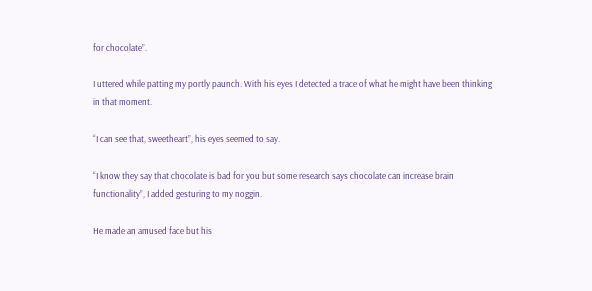for chocolate”.

I uttered while patting my portly paunch. With his eyes I detected a trace of what he might have been thinking in that moment.

“I can see that, sweetheart”, his eyes seemed to say.

“I know they say that chocolate is bad for you but some research says chocolate can increase brain functionality”, I added gesturing to my noggin.

He made an amused face but his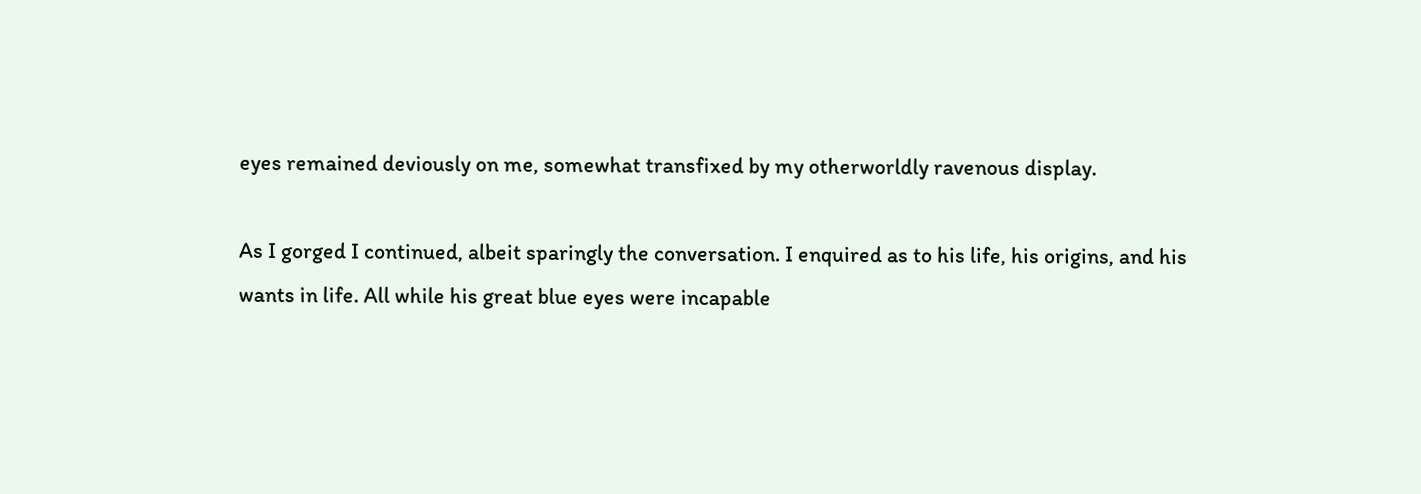eyes remained deviously on me, somewhat transfixed by my otherworldly ravenous display.

As I gorged I continued, albeit sparingly the conversation. I enquired as to his life, his origins, and his wants in life. All while his great blue eyes were incapable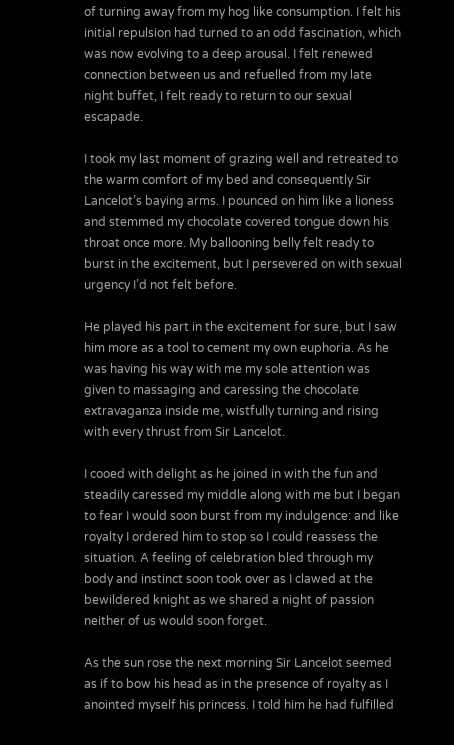of turning away from my hog like consumption. I felt his initial repulsion had turned to an odd fascination, which was now evolving to a deep arousal. I felt renewed connection between us and refuelled from my late night buffet, I felt ready to return to our sexual escapade.

I took my last moment of grazing well and retreated to the warm comfort of my bed and consequently Sir Lancelot’s baying arms. I pounced on him like a lioness and stemmed my chocolate covered tongue down his throat once more. My ballooning belly felt ready to burst in the excitement, but I persevered on with sexual urgency I’d not felt before.

He played his part in the excitement for sure, but I saw him more as a tool to cement my own euphoria. As he was having his way with me my sole attention was given to massaging and caressing the chocolate extravaganza inside me, wistfully turning and rising with every thrust from Sir Lancelot.

I cooed with delight as he joined in with the fun and steadily caressed my middle along with me but I began to fear I would soon burst from my indulgence: and like royalty I ordered him to stop so I could reassess the situation. A feeling of celebration bled through my body and instinct soon took over as I clawed at the bewildered knight as we shared a night of passion neither of us would soon forget.

As the sun rose the next morning Sir Lancelot seemed as if to bow his head as in the presence of royalty as I anointed myself his princess. I told him he had fulfilled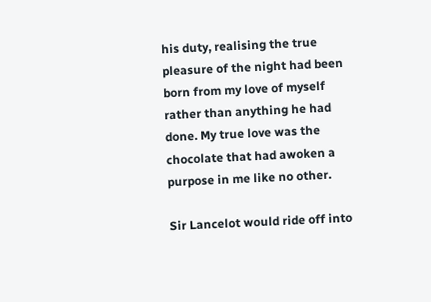his duty, realising the true pleasure of the night had been born from my love of myself rather than anything he had done. My true love was the chocolate that had awoken a purpose in me like no other.

Sir Lancelot would ride off into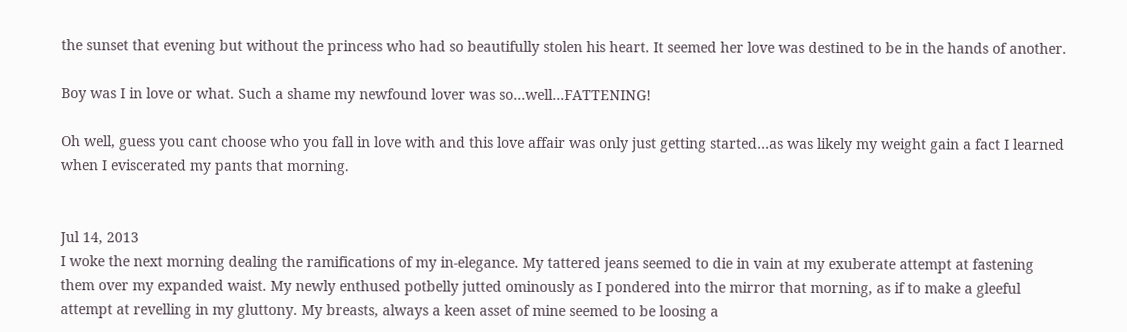the sunset that evening but without the princess who had so beautifully stolen his heart. It seemed her love was destined to be in the hands of another.

Boy was I in love or what. Such a shame my newfound lover was so…well…FATTENING!

Oh well, guess you cant choose who you fall in love with and this love affair was only just getting started…as was likely my weight gain a fact I learned when I eviscerated my pants that morning.


Jul 14, 2013
I woke the next morning dealing the ramifications of my in-elegance. My tattered jeans seemed to die in vain at my exuberate attempt at fastening them over my expanded waist. My newly enthused potbelly jutted ominously as I pondered into the mirror that morning, as if to make a gleeful attempt at revelling in my gluttony. My breasts, always a keen asset of mine seemed to be loosing a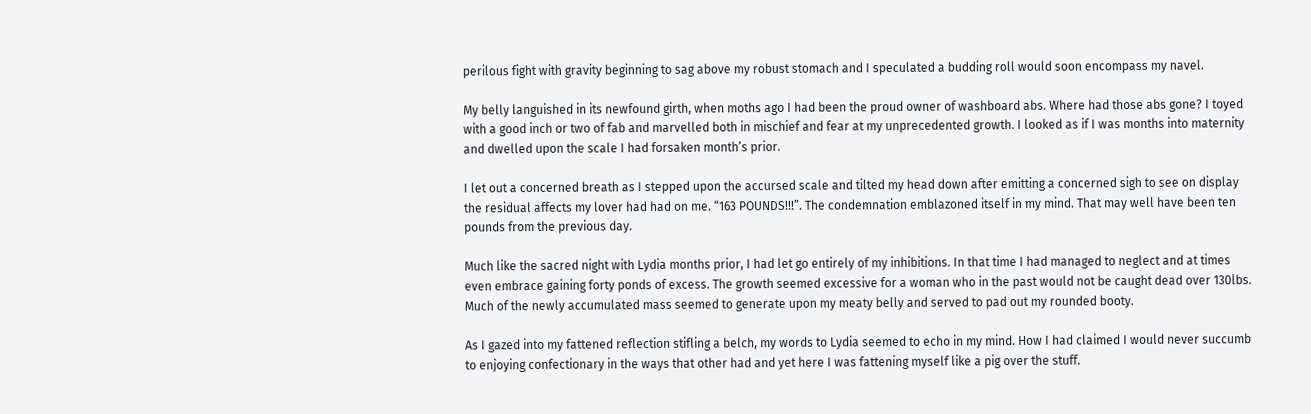perilous fight with gravity beginning to sag above my robust stomach and I speculated a budding roll would soon encompass my navel.

My belly languished in its newfound girth, when moths ago I had been the proud owner of washboard abs. Where had those abs gone? I toyed with a good inch or two of fab and marvelled both in mischief and fear at my unprecedented growth. I looked as if I was months into maternity and dwelled upon the scale I had forsaken month’s prior.

I let out a concerned breath as I stepped upon the accursed scale and tilted my head down after emitting a concerned sigh to see on display the residual affects my lover had had on me. “163 POUNDS!!!”. The condemnation emblazoned itself in my mind. That may well have been ten pounds from the previous day.

Much like the sacred night with Lydia months prior, I had let go entirely of my inhibitions. In that time I had managed to neglect and at times even embrace gaining forty ponds of excess. The growth seemed excessive for a woman who in the past would not be caught dead over 130lbs. Much of the newly accumulated mass seemed to generate upon my meaty belly and served to pad out my rounded booty.

As I gazed into my fattened reflection stifling a belch, my words to Lydia seemed to echo in my mind. How I had claimed I would never succumb to enjoying confectionary in the ways that other had and yet here I was fattening myself like a pig over the stuff.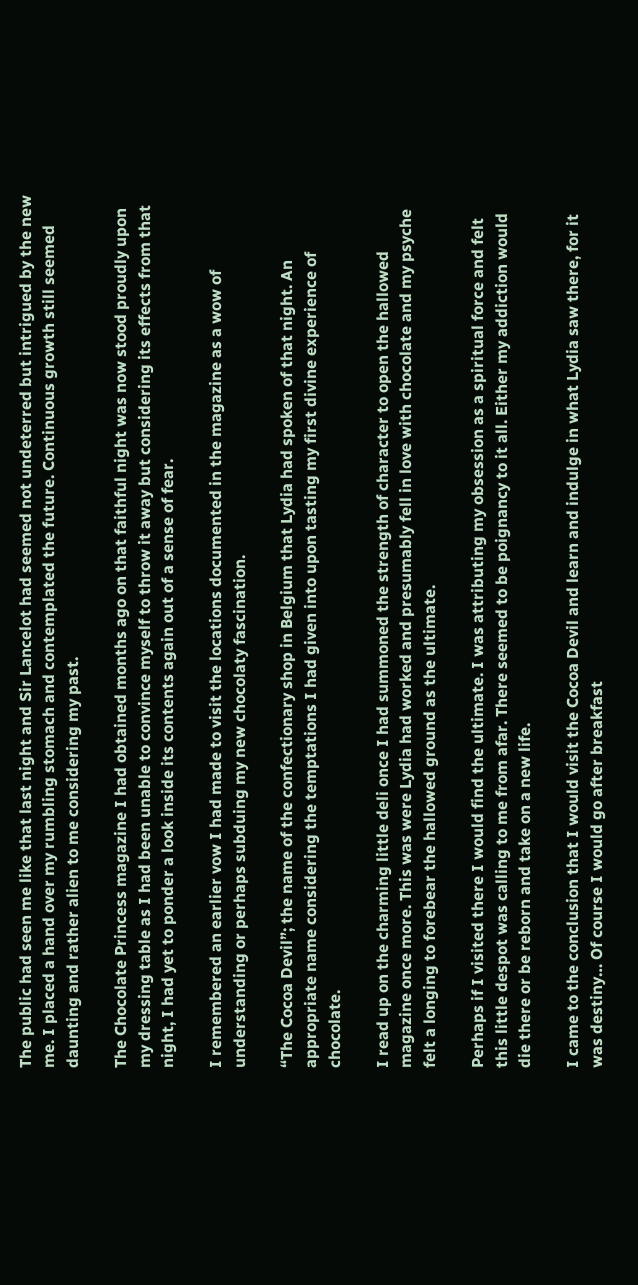The public had seen me like that last night and Sir Lancelot had seemed not undeterred but intrigued by the new me. I placed a hand over my rumbling stomach and contemplated the future. Continuous growth still seemed daunting and rather alien to me considering my past.

The Chocolate Princess magazine I had obtained months ago on that faithful night was now stood proudly upon my dressing table as I had been unable to convince myself to throw it away but considering its effects from that night, I had yet to ponder a look inside its contents again out of a sense of fear.

I remembered an earlier vow I had made to visit the locations documented in the magazine as a wow of understanding or perhaps subduing my new chocolaty fascination.

“The Cocoa Devil”; the name of the confectionary shop in Belgium that Lydia had spoken of that night. An appropriate name considering the temptations I had given into upon tasting my first divine experience of chocolate.

I read up on the charming little deli once I had summoned the strength of character to open the hallowed magazine once more. This was were Lydia had worked and presumably fell in love with chocolate and my psyche felt a longing to forebear the hallowed ground as the ultimate.

Perhaps if I visited there I would find the ultimate. I was attributing my obsession as a spiritual force and felt this little despot was calling to me from afar. There seemed to be poignancy to it all. Either my addiction would die there or be reborn and take on a new life.

I came to the conclusion that I would visit the Cocoa Devil and learn and indulge in what Lydia saw there, for it was destiny… Of course I would go after breakfast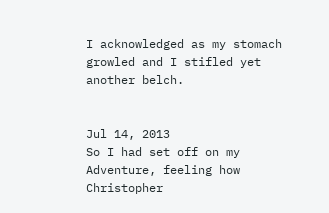I acknowledged as my stomach growled and I stifled yet another belch.


Jul 14, 2013
So I had set off on my Adventure, feeling how Christopher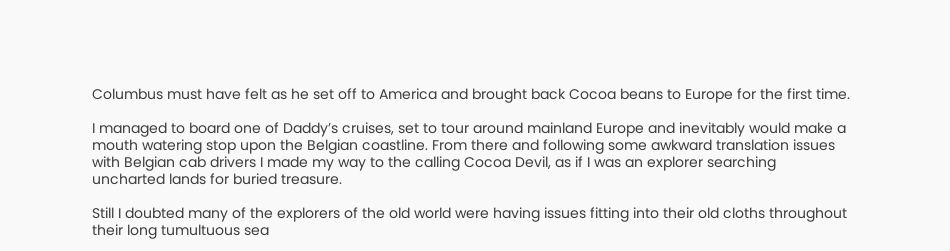Columbus must have felt as he set off to America and brought back Cocoa beans to Europe for the first time.

I managed to board one of Daddy’s cruises, set to tour around mainland Europe and inevitably would make a mouth watering stop upon the Belgian coastline. From there and following some awkward translation issues with Belgian cab drivers I made my way to the calling Cocoa Devil, as if I was an explorer searching uncharted lands for buried treasure.

Still I doubted many of the explorers of the old world were having issues fitting into their old cloths throughout their long tumultuous sea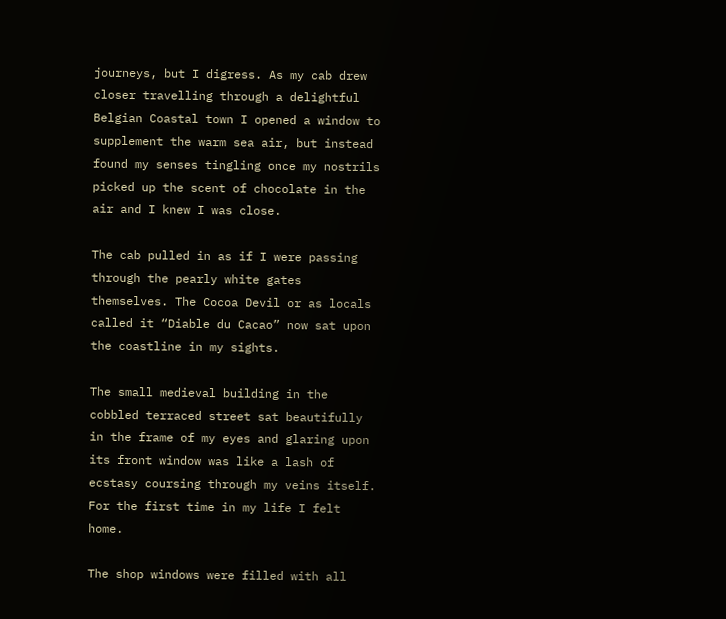journeys, but I digress. As my cab drew closer travelling through a delightful Belgian Coastal town I opened a window to supplement the warm sea air, but instead found my senses tingling once my nostrils picked up the scent of chocolate in the air and I knew I was close.

The cab pulled in as if I were passing through the pearly white gates themselves. The Cocoa Devil or as locals called it “Diable du Cacao” now sat upon the coastline in my sights.

The small medieval building in the cobbled terraced street sat beautifully in the frame of my eyes and glaring upon its front window was like a lash of ecstasy coursing through my veins itself. For the first time in my life I felt home.

The shop windows were filled with all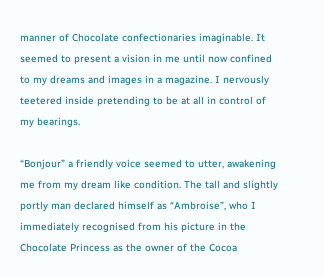manner of Chocolate confectionaries imaginable. It seemed to present a vision in me until now confined to my dreams and images in a magazine. I nervously teetered inside pretending to be at all in control of my bearings.

“Bonjour” a friendly voice seemed to utter, awakening me from my dream like condition. The tall and slightly portly man declared himself as “Ambroise”, who I immediately recognised from his picture in the Chocolate Princess as the owner of the Cocoa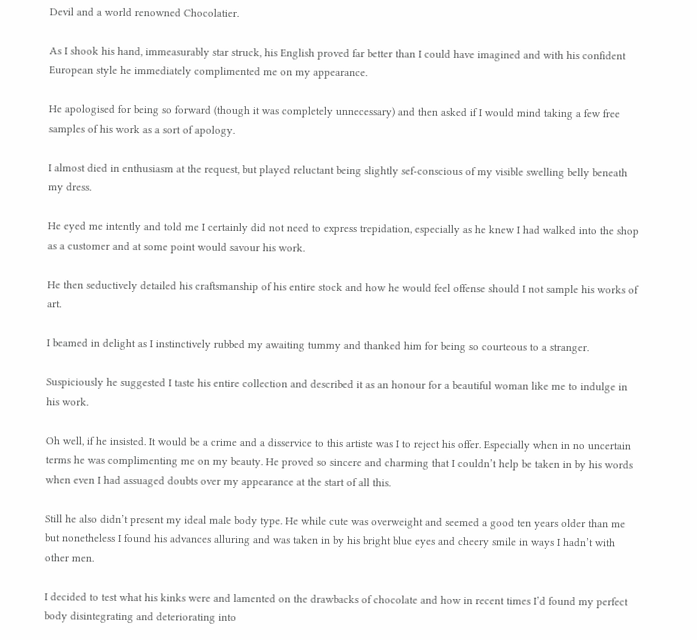Devil and a world renowned Chocolatier.

As I shook his hand, immeasurably star struck, his English proved far better than I could have imagined and with his confident European style he immediately complimented me on my appearance.

He apologised for being so forward (though it was completely unnecessary) and then asked if I would mind taking a few free samples of his work as a sort of apology.

I almost died in enthusiasm at the request, but played reluctant being slightly sef-conscious of my visible swelling belly beneath my dress.

He eyed me intently and told me I certainly did not need to express trepidation, especially as he knew I had walked into the shop as a customer and at some point would savour his work.

He then seductively detailed his craftsmanship of his entire stock and how he would feel offense should I not sample his works of art.

I beamed in delight as I instinctively rubbed my awaiting tummy and thanked him for being so courteous to a stranger.

Suspiciously he suggested I taste his entire collection and described it as an honour for a beautiful woman like me to indulge in his work.

Oh well, if he insisted. It would be a crime and a disservice to this artiste was I to reject his offer. Especially when in no uncertain terms he was complimenting me on my beauty. He proved so sincere and charming that I couldn’t help be taken in by his words when even I had assuaged doubts over my appearance at the start of all this.

Still he also didn’t present my ideal male body type. He while cute was overweight and seemed a good ten years older than me but nonetheless I found his advances alluring and was taken in by his bright blue eyes and cheery smile in ways I hadn’t with other men.

I decided to test what his kinks were and lamented on the drawbacks of chocolate and how in recent times I’d found my perfect body disintegrating and deteriorating into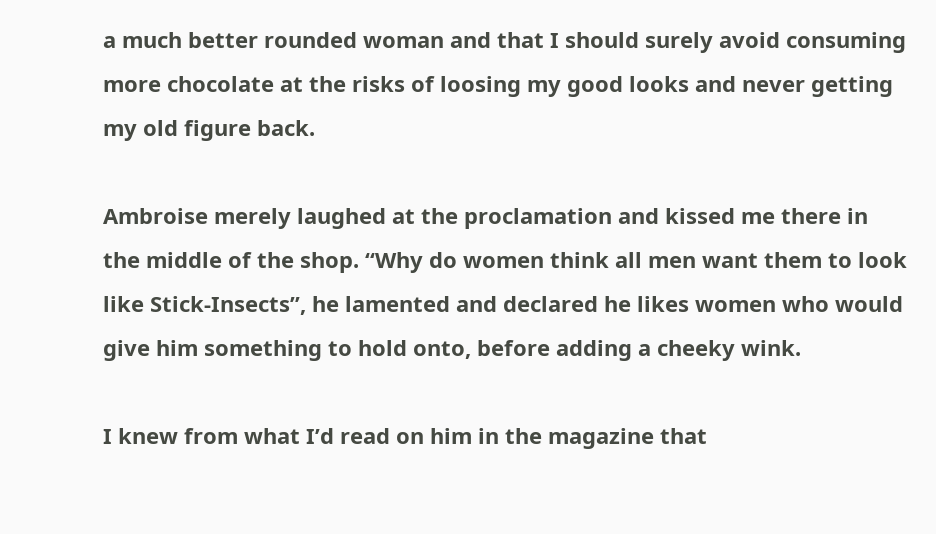a much better rounded woman and that I should surely avoid consuming more chocolate at the risks of loosing my good looks and never getting my old figure back.

Ambroise merely laughed at the proclamation and kissed me there in the middle of the shop. “Why do women think all men want them to look like Stick-Insects”, he lamented and declared he likes women who would give him something to hold onto, before adding a cheeky wink.

I knew from what I’d read on him in the magazine that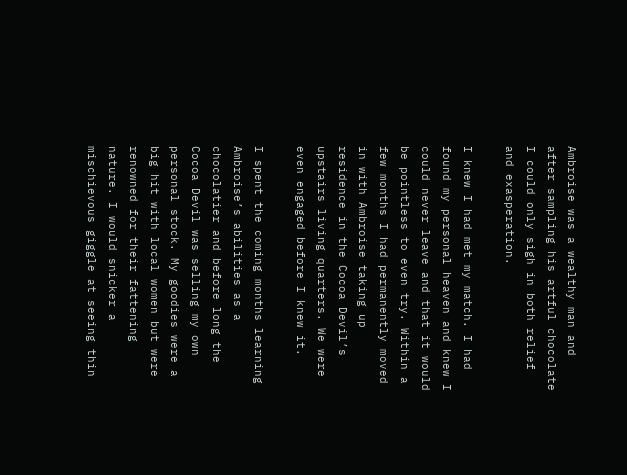Ambroise was a wealthy man and after sampling his artful chocolate I could only sigh in both relief and exasperation.

I knew I had met my match. I had found my personal heaven and knew I could never leave and that it would be pointless to even try. Within a few months I had permanently moved in with Ambroise taking up residence in the Cocoa Devil’s upstairs living quarters. We were even engaged before I knew it.

I spent the coming months learning Ambroise’s abilities as a chocolatier and before long the Cocoa Devil was selling my own personal stock. My goodies were a big hit with local women but were renowned for their fattening nature. I would snicker a mischievous giggle at seeing thin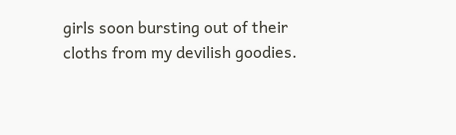girls soon bursting out of their cloths from my devilish goodies.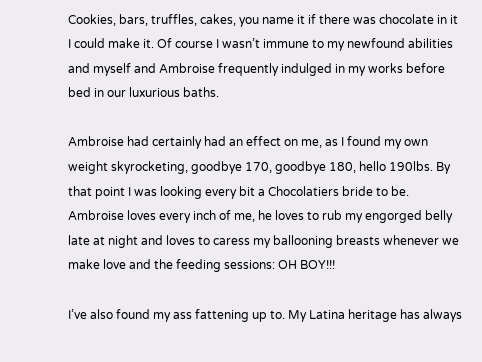Cookies, bars, truffles, cakes, you name it if there was chocolate in it I could make it. Of course I wasn’t immune to my newfound abilities and myself and Ambroise frequently indulged in my works before bed in our luxurious baths.

Ambroise had certainly had an effect on me, as I found my own weight skyrocketing, goodbye 170, goodbye 180, hello 190lbs. By that point I was looking every bit a Chocolatiers bride to be. Ambroise loves every inch of me, he loves to rub my engorged belly late at night and loves to caress my ballooning breasts whenever we make love and the feeding sessions: OH BOY!!!

I’ve also found my ass fattening up to. My Latina heritage has always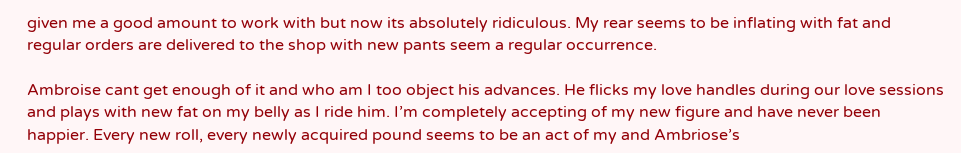given me a good amount to work with but now its absolutely ridiculous. My rear seems to be inflating with fat and regular orders are delivered to the shop with new pants seem a regular occurrence.

Ambroise cant get enough of it and who am I too object his advances. He flicks my love handles during our love sessions and plays with new fat on my belly as I ride him. I’m completely accepting of my new figure and have never been happier. Every new roll, every newly acquired pound seems to be an act of my and Ambriose’s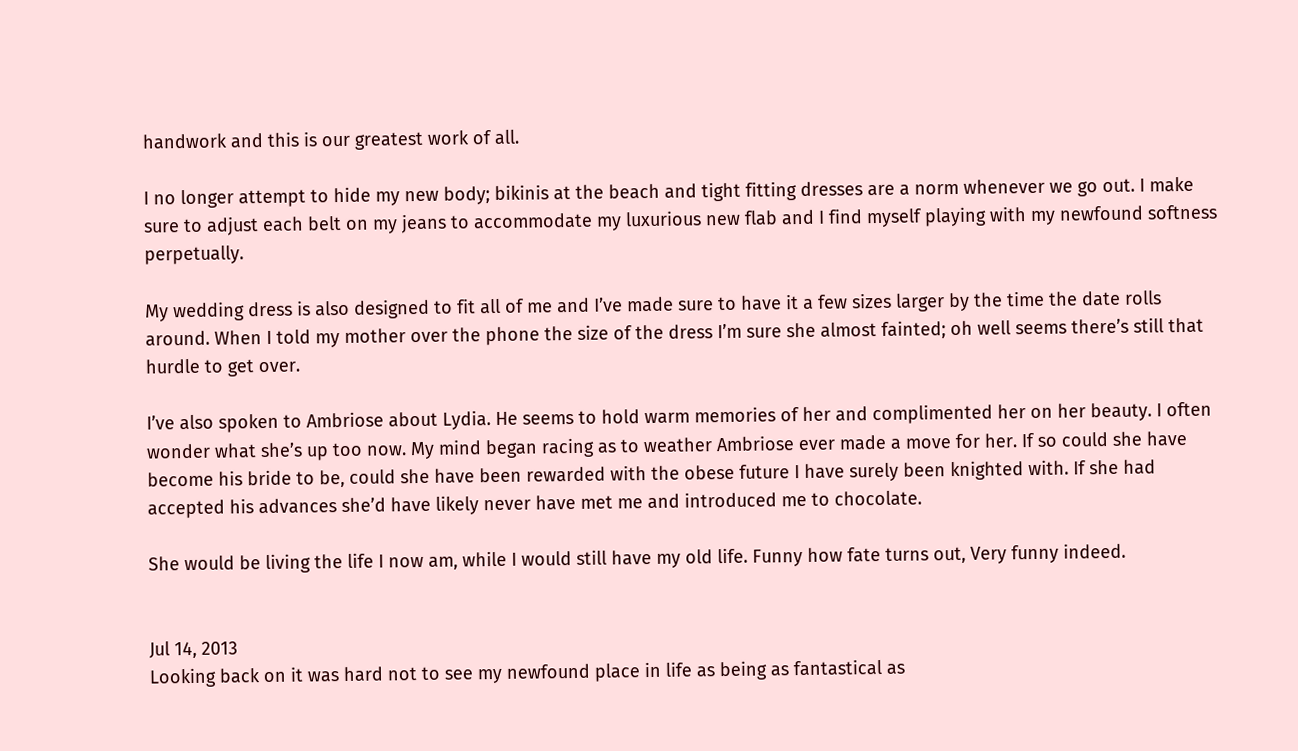handwork and this is our greatest work of all.

I no longer attempt to hide my new body; bikinis at the beach and tight fitting dresses are a norm whenever we go out. I make sure to adjust each belt on my jeans to accommodate my luxurious new flab and I find myself playing with my newfound softness perpetually.

My wedding dress is also designed to fit all of me and I’ve made sure to have it a few sizes larger by the time the date rolls around. When I told my mother over the phone the size of the dress I’m sure she almost fainted; oh well seems there’s still that hurdle to get over.

I’ve also spoken to Ambriose about Lydia. He seems to hold warm memories of her and complimented her on her beauty. I often wonder what she’s up too now. My mind began racing as to weather Ambriose ever made a move for her. If so could she have become his bride to be, could she have been rewarded with the obese future I have surely been knighted with. If she had accepted his advances she’d have likely never have met me and introduced me to chocolate.

She would be living the life I now am, while I would still have my old life. Funny how fate turns out, Very funny indeed.


Jul 14, 2013
Looking back on it was hard not to see my newfound place in life as being as fantastical as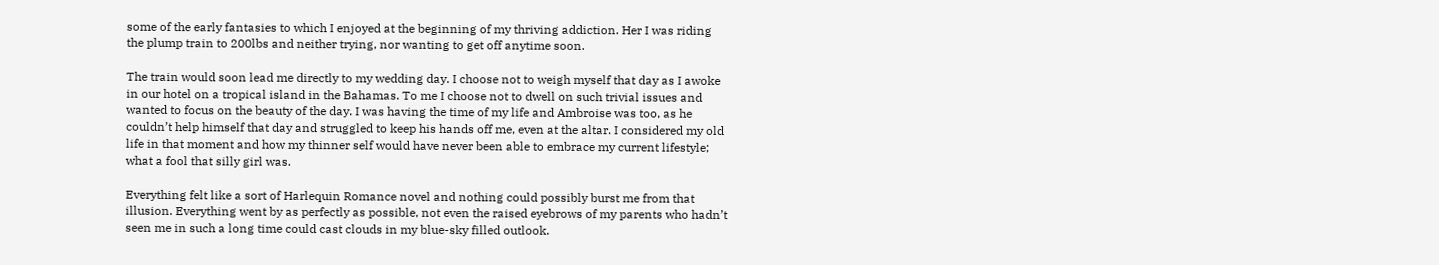some of the early fantasies to which I enjoyed at the beginning of my thriving addiction. Her I was riding the plump train to 200lbs and neither trying, nor wanting to get off anytime soon.

The train would soon lead me directly to my wedding day. I choose not to weigh myself that day as I awoke in our hotel on a tropical island in the Bahamas. To me I choose not to dwell on such trivial issues and wanted to focus on the beauty of the day. I was having the time of my life and Ambroise was too, as he couldn’t help himself that day and struggled to keep his hands off me, even at the altar. I considered my old life in that moment and how my thinner self would have never been able to embrace my current lifestyle; what a fool that silly girl was.

Everything felt like a sort of Harlequin Romance novel and nothing could possibly burst me from that illusion. Everything went by as perfectly as possible, not even the raised eyebrows of my parents who hadn’t seen me in such a long time could cast clouds in my blue-sky filled outlook.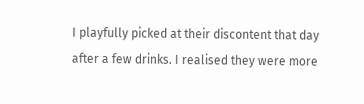I playfully picked at their discontent that day after a few drinks. I realised they were more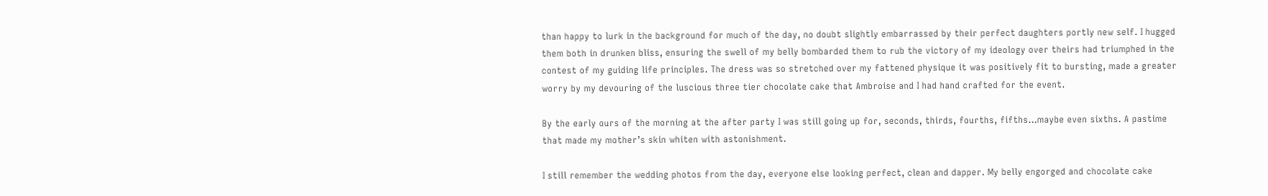than happy to lurk in the background for much of the day, no doubt slightly embarrassed by their perfect daughters portly new self. I hugged them both in drunken bliss, ensuring the swell of my belly bombarded them to rub the victory of my ideology over theirs had triumphed in the contest of my guiding life principles. The dress was so stretched over my fattened physique it was positively fit to bursting, made a greater worry by my devouring of the luscious three tier chocolate cake that Ambroise and I had hand crafted for the event.

By the early ours of the morning at the after party I was still going up for, seconds, thirds, fourths, fifths…maybe even sixths. A pastime that made my mother’s skin whiten with astonishment.

I still remember the wedding photos from the day, everyone else looking perfect, clean and dapper. My belly engorged and chocolate cake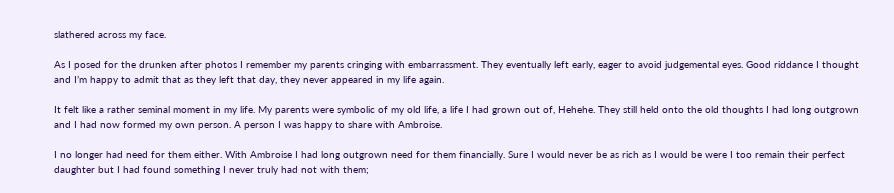slathered across my face.

As I posed for the drunken after photos I remember my parents cringing with embarrassment. They eventually left early, eager to avoid judgemental eyes. Good riddance I thought and I’m happy to admit that as they left that day, they never appeared in my life again.

It felt like a rather seminal moment in my life. My parents were symbolic of my old life, a life I had grown out of, Hehehe. They still held onto the old thoughts I had long outgrown and I had now formed my own person. A person I was happy to share with Ambroise.

I no longer had need for them either. With Ambroise I had long outgrown need for them financially. Sure I would never be as rich as I would be were I too remain their perfect daughter but I had found something I never truly had not with them;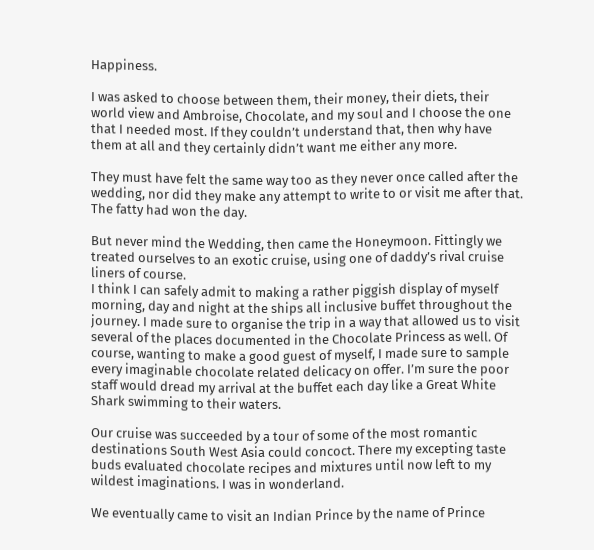Happiness.

I was asked to choose between them, their money, their diets, their world view and Ambroise, Chocolate, and my soul and I choose the one that I needed most. If they couldn’t understand that, then why have them at all and they certainly didn’t want me either any more.

They must have felt the same way too as they never once called after the wedding, nor did they make any attempt to write to or visit me after that. The fatty had won the day.

But never mind the Wedding, then came the Honeymoon. Fittingly we treated ourselves to an exotic cruise, using one of daddy’s rival cruise liners of course.
I think I can safely admit to making a rather piggish display of myself morning, day and night at the ships all inclusive buffet throughout the journey. I made sure to organise the trip in a way that allowed us to visit several of the places documented in the Chocolate Princess as well. Of course, wanting to make a good guest of myself, I made sure to sample every imaginable chocolate related delicacy on offer. I’m sure the poor staff would dread my arrival at the buffet each day like a Great White Shark swimming to their waters.

Our cruise was succeeded by a tour of some of the most romantic destinations South West Asia could concoct. There my excepting taste buds evaluated chocolate recipes and mixtures until now left to my wildest imaginations. I was in wonderland.

We eventually came to visit an Indian Prince by the name of Prince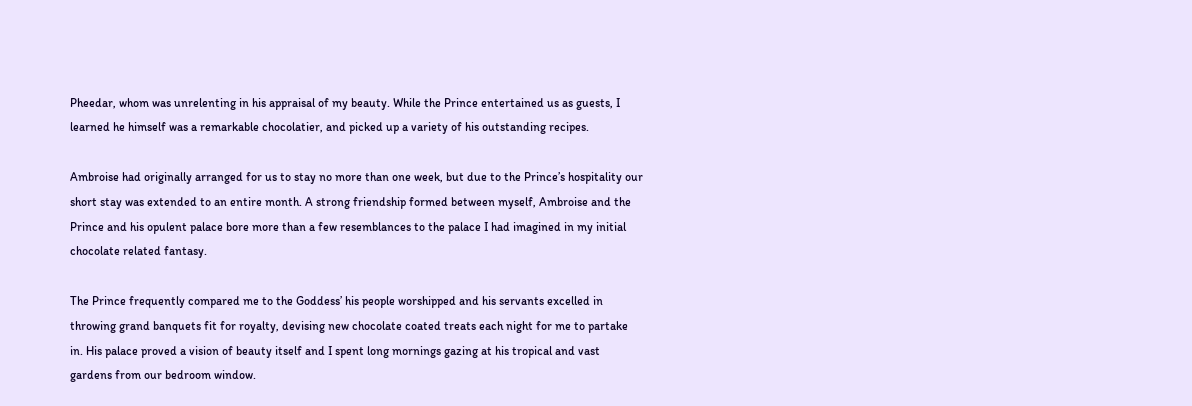Pheedar, whom was unrelenting in his appraisal of my beauty. While the Prince entertained us as guests, I learned he himself was a remarkable chocolatier, and picked up a variety of his outstanding recipes.

Ambroise had originally arranged for us to stay no more than one week, but due to the Prince’s hospitality our short stay was extended to an entire month. A strong friendship formed between myself, Ambroise and the Prince and his opulent palace bore more than a few resemblances to the palace I had imagined in my initial chocolate related fantasy.

The Prince frequently compared me to the Goddess’ his people worshipped and his servants excelled in throwing grand banquets fit for royalty, devising new chocolate coated treats each night for me to partake in. His palace proved a vision of beauty itself and I spent long mornings gazing at his tropical and vast gardens from our bedroom window.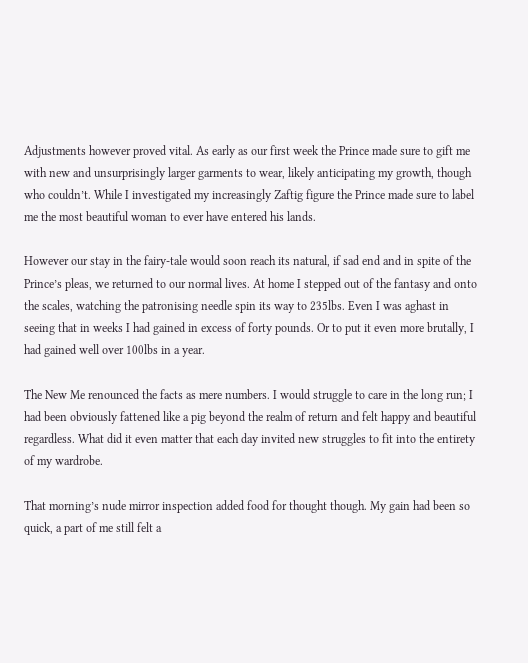Adjustments however proved vital. As early as our first week the Prince made sure to gift me with new and unsurprisingly larger garments to wear, likely anticipating my growth, though who couldn’t. While I investigated my increasingly Zaftig figure the Prince made sure to label me the most beautiful woman to ever have entered his lands.

However our stay in the fairy-tale would soon reach its natural, if sad end and in spite of the Prince’s pleas, we returned to our normal lives. At home I stepped out of the fantasy and onto the scales, watching the patronising needle spin its way to 235lbs. Even I was aghast in seeing that in weeks I had gained in excess of forty pounds. Or to put it even more brutally, I had gained well over 100lbs in a year.

The New Me renounced the facts as mere numbers. I would struggle to care in the long run; I had been obviously fattened like a pig beyond the realm of return and felt happy and beautiful regardless. What did it even matter that each day invited new struggles to fit into the entirety of my wardrobe.

That morning’s nude mirror inspection added food for thought though. My gain had been so quick, a part of me still felt a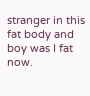stranger in this fat body and boy was I fat now.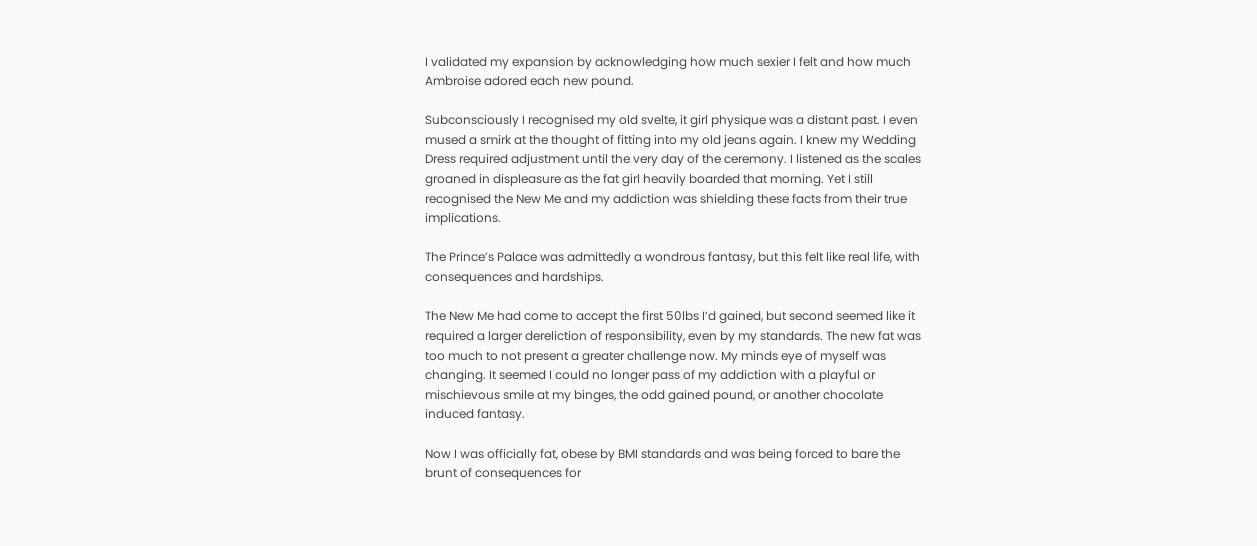I validated my expansion by acknowledging how much sexier I felt and how much Ambroise adored each new pound.

Subconsciously I recognised my old svelte, it girl physique was a distant past. I even mused a smirk at the thought of fitting into my old jeans again. I knew my Wedding Dress required adjustment until the very day of the ceremony. I listened as the scales groaned in displeasure as the fat girl heavily boarded that morning. Yet I still recognised the New Me and my addiction was shielding these facts from their true implications.

The Prince’s Palace was admittedly a wondrous fantasy, but this felt like real life, with consequences and hardships.

The New Me had come to accept the first 50lbs I’d gained, but second seemed like it required a larger dereliction of responsibility, even by my standards. The new fat was too much to not present a greater challenge now. My minds eye of myself was changing. It seemed I could no longer pass of my addiction with a playful or mischievous smile at my binges, the odd gained pound, or another chocolate induced fantasy.

Now I was officially fat, obese by BMI standards and was being forced to bare the brunt of consequences for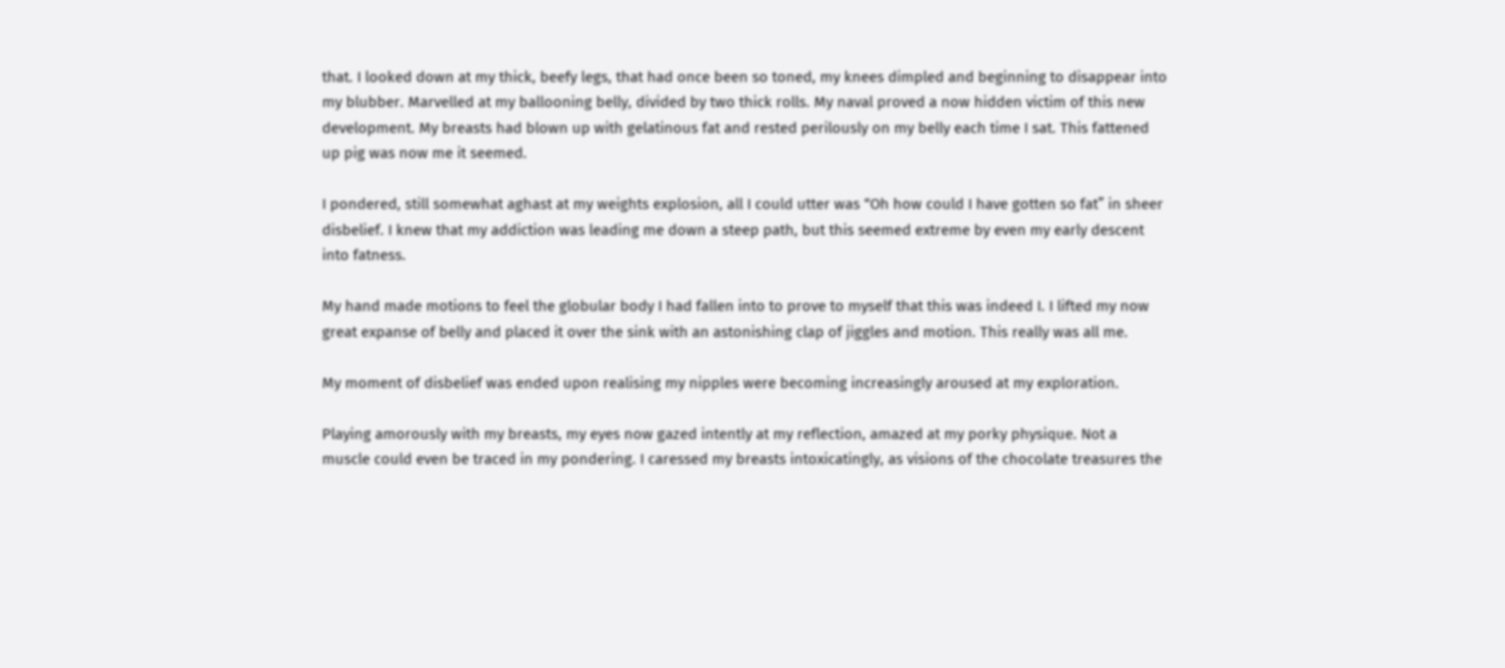that. I looked down at my thick, beefy legs, that had once been so toned, my knees dimpled and beginning to disappear into my blubber. Marvelled at my ballooning belly, divided by two thick rolls. My naval proved a now hidden victim of this new development. My breasts had blown up with gelatinous fat and rested perilously on my belly each time I sat. This fattened up pig was now me it seemed.

I pondered, still somewhat aghast at my weights explosion, all I could utter was “Oh how could I have gotten so fat” in sheer disbelief. I knew that my addiction was leading me down a steep path, but this seemed extreme by even my early descent into fatness.

My hand made motions to feel the globular body I had fallen into to prove to myself that this was indeed I. I lifted my now great expanse of belly and placed it over the sink with an astonishing clap of jiggles and motion. This really was all me.

My moment of disbelief was ended upon realising my nipples were becoming increasingly aroused at my exploration.

Playing amorously with my breasts, my eyes now gazed intently at my reflection, amazed at my porky physique. Not a muscle could even be traced in my pondering. I caressed my breasts intoxicatingly, as visions of the chocolate treasures the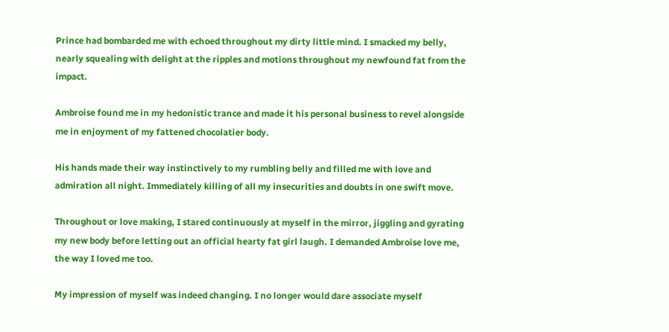Prince had bombarded me with echoed throughout my dirty little mind. I smacked my belly, nearly squealing with delight at the ripples and motions throughout my newfound fat from the impact.

Ambroise found me in my hedonistic trance and made it his personal business to revel alongside me in enjoyment of my fattened chocolatier body.

His hands made their way instinctively to my rumbling belly and filled me with love and admiration all night. Immediately killing of all my insecurities and doubts in one swift move.

Throughout or love making, I stared continuously at myself in the mirror, jiggling and gyrating my new body before letting out an official hearty fat girl laugh. I demanded Ambroise love me, the way I loved me too.

My impression of myself was indeed changing. I no longer would dare associate myself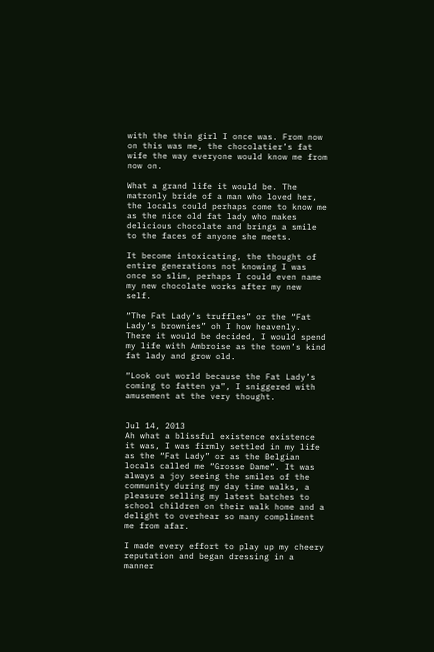with the thin girl I once was. From now on this was me, the chocolatier’s fat wife the way everyone would know me from now on.

What a grand life it would be. The matronly bride of a man who loved her, the locals could perhaps come to know me as the nice old fat lady who makes delicious chocolate and brings a smile to the faces of anyone she meets.

It become intoxicating, the thought of entire generations not knowing I was once so slim, perhaps I could even name my new chocolate works after my new self.

“The Fat Lady’s truffles” or the “Fat Lady’s brownies” oh I how heavenly. There it would be decided, I would spend my life with Ambroise as the town’s kind fat lady and grow old.

“Look out world because the Fat Lady’s coming to fatten ya”, I sniggered with amusement at the very thought.


Jul 14, 2013
Ah what a blissful existence existence it was, I was firmly settled in my life as the “Fat Lady” or as the Belgian locals called me “Grosse Dame”. It was always a joy seeing the smiles of the community during my day time walks, a pleasure selling my latest batches to school children on their walk home and a delight to overhear so many compliment me from afar.

I made every effort to play up my cheery reputation and began dressing in a manner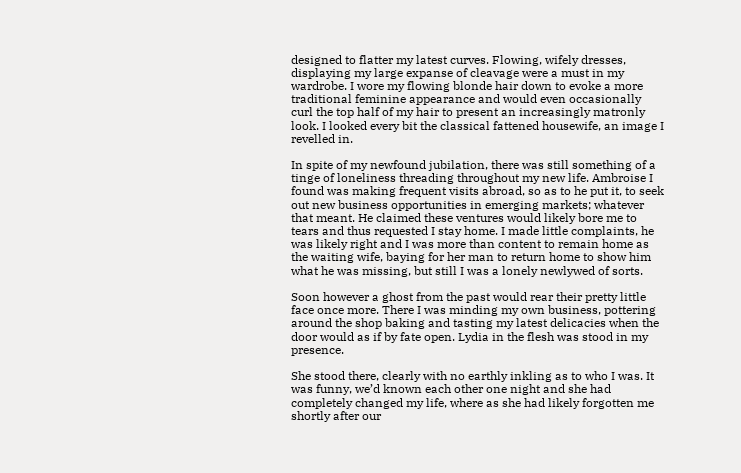designed to flatter my latest curves. Flowing, wifely dresses, displaying my large expanse of cleavage were a must in my wardrobe. I wore my flowing blonde hair down to evoke a more traditional feminine appearance and would even occasionally curl the top half of my hair to present an increasingly matronly look. I looked every bit the classical fattened housewife, an image I revelled in.

In spite of my newfound jubilation, there was still something of a tinge of loneliness threading throughout my new life. Ambroise I found was making frequent visits abroad, so as to he put it, to seek out new business opportunities in emerging markets; whatever that meant. He claimed these ventures would likely bore me to tears and thus requested I stay home. I made little complaints, he was likely right and I was more than content to remain home as the waiting wife, baying for her man to return home to show him what he was missing, but still I was a lonely newlywed of sorts.

Soon however a ghost from the past would rear their pretty little face once more. There I was minding my own business, pottering around the shop baking and tasting my latest delicacies when the door would as if by fate open. Lydia in the flesh was stood in my presence.

She stood there, clearly with no earthly inkling as to who I was. It was funny, we’d known each other one night and she had completely changed my life, where as she had likely forgotten me shortly after our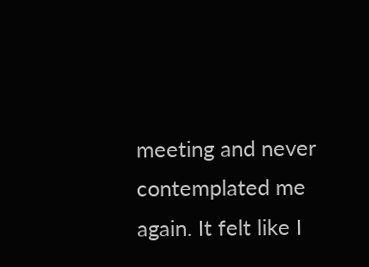meeting and never contemplated me again. It felt like I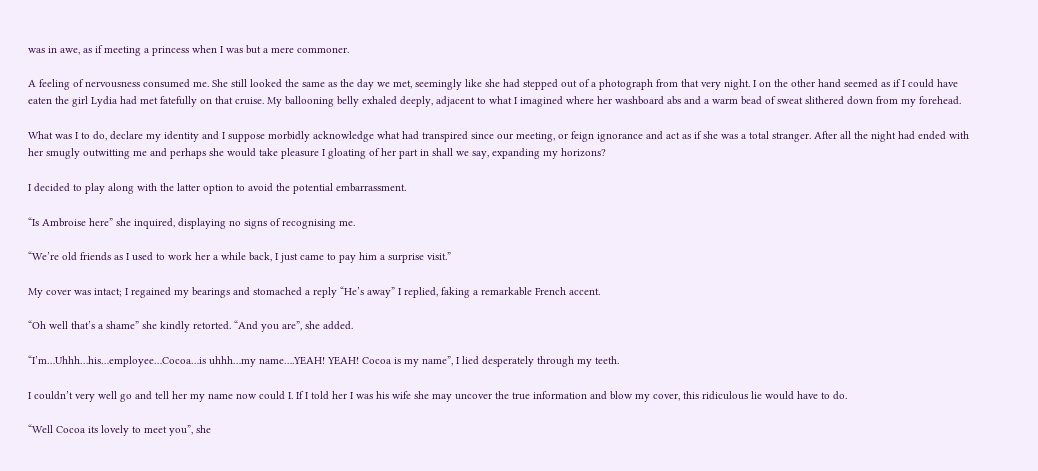was in awe, as if meeting a princess when I was but a mere commoner.

A feeling of nervousness consumed me. She still looked the same as the day we met, seemingly like she had stepped out of a photograph from that very night. I on the other hand seemed as if I could have eaten the girl Lydia had met fatefully on that cruise. My ballooning belly exhaled deeply, adjacent to what I imagined where her washboard abs and a warm bead of sweat slithered down from my forehead.

What was I to do, declare my identity and I suppose morbidly acknowledge what had transpired since our meeting, or feign ignorance and act as if she was a total stranger. After all the night had ended with her smugly outwitting me and perhaps she would take pleasure I gloating of her part in shall we say, expanding my horizons?

I decided to play along with the latter option to avoid the potential embarrassment.

“Is Ambroise here” she inquired, displaying no signs of recognising me.

“We’re old friends as I used to work her a while back, I just came to pay him a surprise visit.”

My cover was intact; I regained my bearings and stomached a reply “He’s away” I replied, faking a remarkable French accent.

“Oh well that’s a shame” she kindly retorted. “And you are”, she added.

“I’m…Uhhh…his…employee…Cocoa…is uhhh…my name….YEAH! YEAH! Cocoa is my name”, I lied desperately through my teeth.

I couldn’t very well go and tell her my name now could I. If I told her I was his wife she may uncover the true information and blow my cover, this ridiculous lie would have to do.

“Well Cocoa its lovely to meet you”, she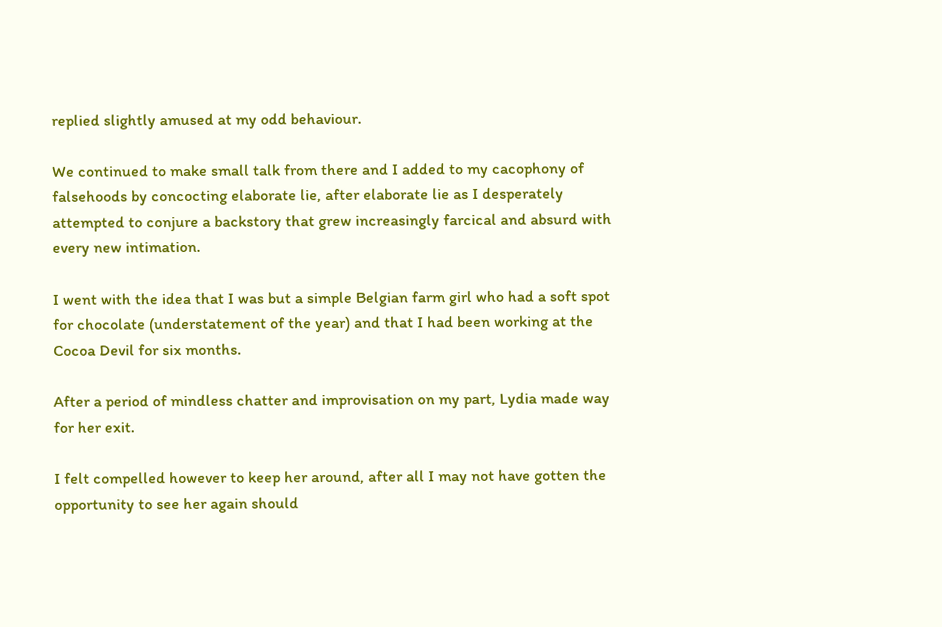replied slightly amused at my odd behaviour.

We continued to make small talk from there and I added to my cacophony of falsehoods by concocting elaborate lie, after elaborate lie as I desperately attempted to conjure a backstory that grew increasingly farcical and absurd with every new intimation.

I went with the idea that I was but a simple Belgian farm girl who had a soft spot for chocolate (understatement of the year) and that I had been working at the Cocoa Devil for six months.

After a period of mindless chatter and improvisation on my part, Lydia made way for her exit.

I felt compelled however to keep her around, after all I may not have gotten the opportunity to see her again should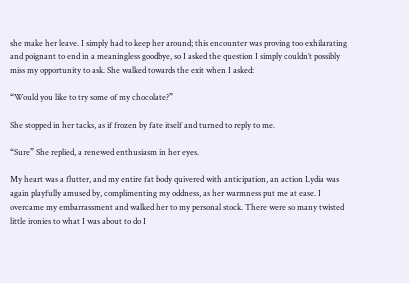she make her leave. I simply had to keep her around; this encounter was proving too exhilarating and poignant to end in a meaningless goodbye, so I asked the question I simply couldn’t possibly miss my opportunity to ask. She walked towards the exit when I asked:

“Would you like to try some of my chocolate?”

She stopped in her tacks, as if frozen by fate itself and turned to reply to me.

“Sure” She replied, a renewed enthusiasm in her eyes.

My heart was a flutter, and my entire fat body quivered with anticipation, an action Lydia was again playfully amused by, complimenting my oddness, as her warmness put me at ease. I overcame my embarrassment and walked her to my personal stock. There were so many twisted little ironies to what I was about to do I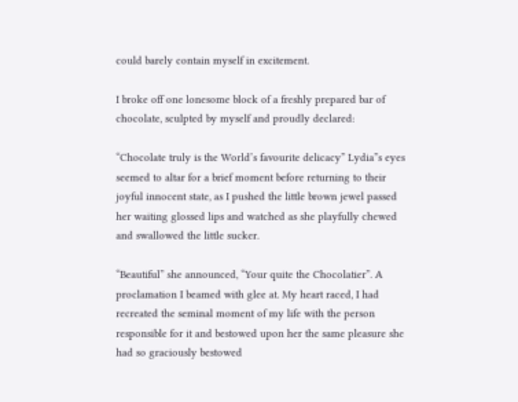could barely contain myself in excitement.

I broke off one lonesome block of a freshly prepared bar of chocolate, sculpted by myself and proudly declared:

“Chocolate truly is the World’s favourite delicacy” Lydia”s eyes seemed to altar for a brief moment before returning to their joyful innocent state, as I pushed the little brown jewel passed her waiting glossed lips and watched as she playfully chewed and swallowed the little sucker.

“Beautiful” she announced, “Your quite the Chocolatier”. A proclamation I beamed with glee at. My heart raced, I had recreated the seminal moment of my life with the person responsible for it and bestowed upon her the same pleasure she had so graciously bestowed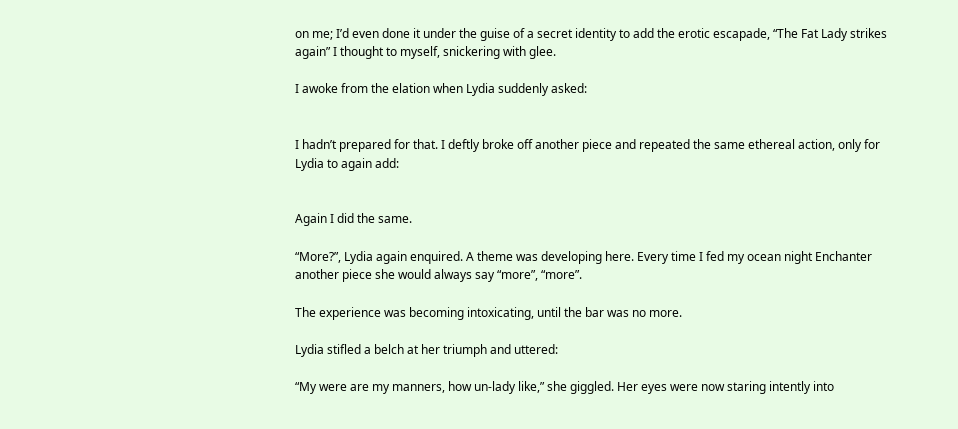on me; I’d even done it under the guise of a secret identity to add the erotic escapade, “The Fat Lady strikes again” I thought to myself, snickering with glee.

I awoke from the elation when Lydia suddenly asked:


I hadn’t prepared for that. I deftly broke off another piece and repeated the same ethereal action, only for Lydia to again add:


Again I did the same.

“More?”, Lydia again enquired. A theme was developing here. Every time I fed my ocean night Enchanter another piece she would always say “more”, “more”.

The experience was becoming intoxicating, until the bar was no more.

Lydia stifled a belch at her triumph and uttered:

“My were are my manners, how un-lady like,” she giggled. Her eyes were now staring intently into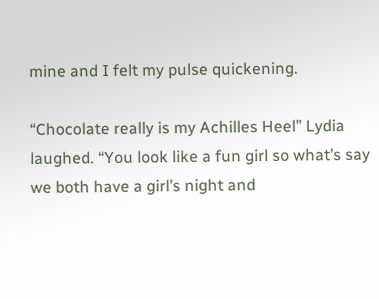mine and I felt my pulse quickening.

“Chocolate really is my Achilles Heel” Lydia laughed. “You look like a fun girl so what’s say we both have a girl’s night and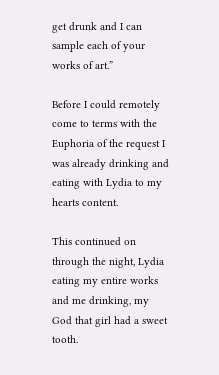get drunk and I can sample each of your works of art.”

Before I could remotely come to terms with the Euphoria of the request I was already drinking and eating with Lydia to my hearts content.

This continued on through the night, Lydia eating my entire works and me drinking, my God that girl had a sweet tooth.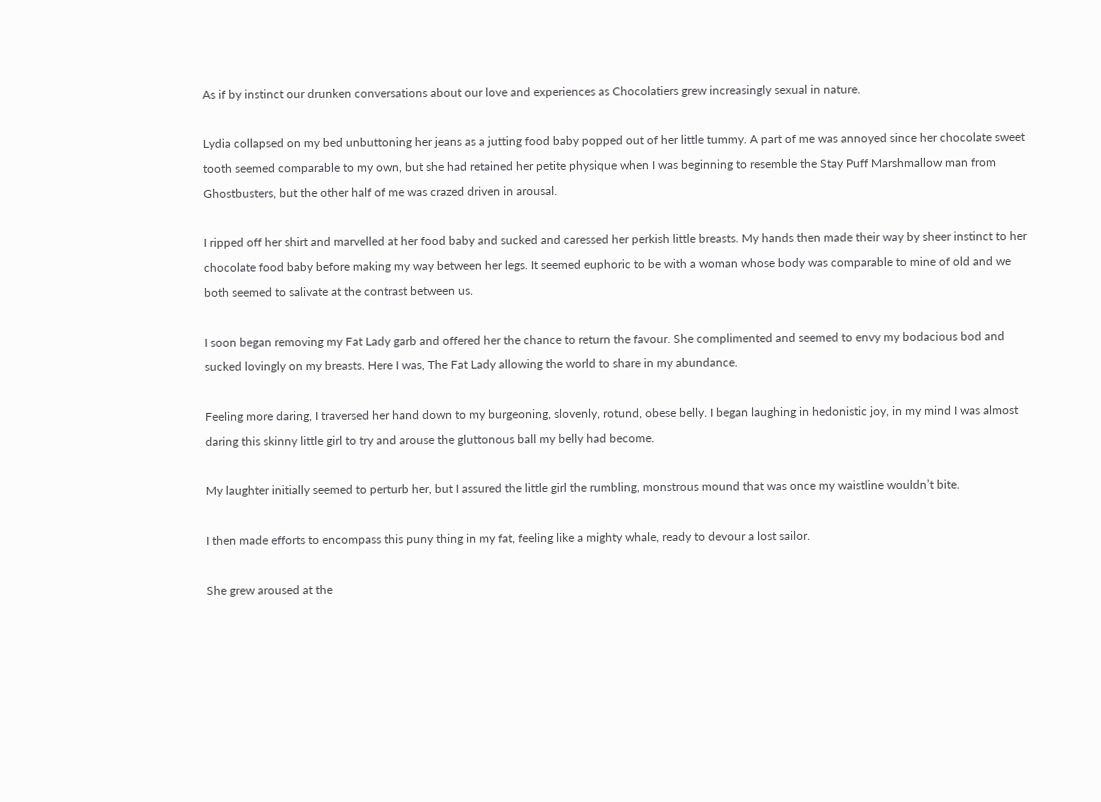As if by instinct our drunken conversations about our love and experiences as Chocolatiers grew increasingly sexual in nature.

Lydia collapsed on my bed unbuttoning her jeans as a jutting food baby popped out of her little tummy. A part of me was annoyed since her chocolate sweet tooth seemed comparable to my own, but she had retained her petite physique when I was beginning to resemble the Stay Puff Marshmallow man from Ghostbusters, but the other half of me was crazed driven in arousal.

I ripped off her shirt and marvelled at her food baby and sucked and caressed her perkish little breasts. My hands then made their way by sheer instinct to her chocolate food baby before making my way between her legs. It seemed euphoric to be with a woman whose body was comparable to mine of old and we both seemed to salivate at the contrast between us.

I soon began removing my Fat Lady garb and offered her the chance to return the favour. She complimented and seemed to envy my bodacious bod and sucked lovingly on my breasts. Here I was, The Fat Lady allowing the world to share in my abundance.

Feeling more daring, I traversed her hand down to my burgeoning, slovenly, rotund, obese belly. I began laughing in hedonistic joy, in my mind I was almost daring this skinny little girl to try and arouse the gluttonous ball my belly had become.

My laughter initially seemed to perturb her, but I assured the little girl the rumbling, monstrous mound that was once my waistline wouldn’t bite.

I then made efforts to encompass this puny thing in my fat, feeling like a mighty whale, ready to devour a lost sailor.

She grew aroused at the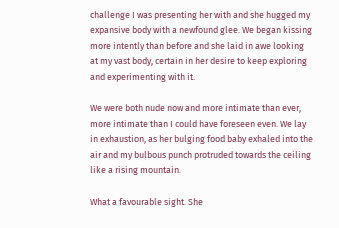challenge I was presenting her with and she hugged my expansive body with a newfound glee. We began kissing more intently than before and she laid in awe looking at my vast body, certain in her desire to keep exploring and experimenting with it.

We were both nude now and more intimate than ever, more intimate than I could have foreseen even. We lay in exhaustion, as her bulging food baby exhaled into the air and my bulbous punch protruded towards the ceiling like a rising mountain.

What a favourable sight. She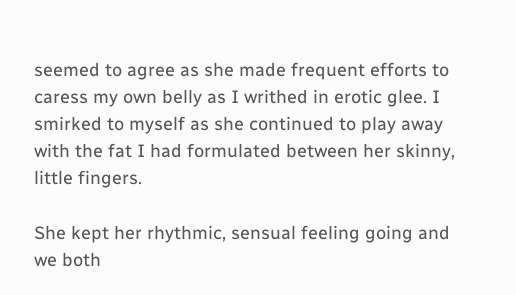seemed to agree as she made frequent efforts to caress my own belly as I writhed in erotic glee. I smirked to myself as she continued to play away with the fat I had formulated between her skinny, little fingers.

She kept her rhythmic, sensual feeling going and we both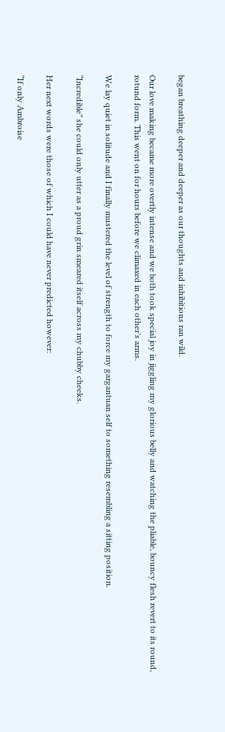began breathing deeper and deeper as our thoughts and inhibitions ran wild.

Our love making became more overtly intense and we both took special joy in jiggling my glorious belly and watching the pliable, bouncy flesh revert to its round, rotund form. This went on for hours before we climaxed in each other’s arms.

We lay quiet in solitude and I finally mustered the level of strength to force my gargantuan self to something resembling a sitting position.

“Incredible” she could only utter as a proud grin smeared itself across my chubby cheeks.

Her next words were those of which I could have never predicted however:

“If only Ambroise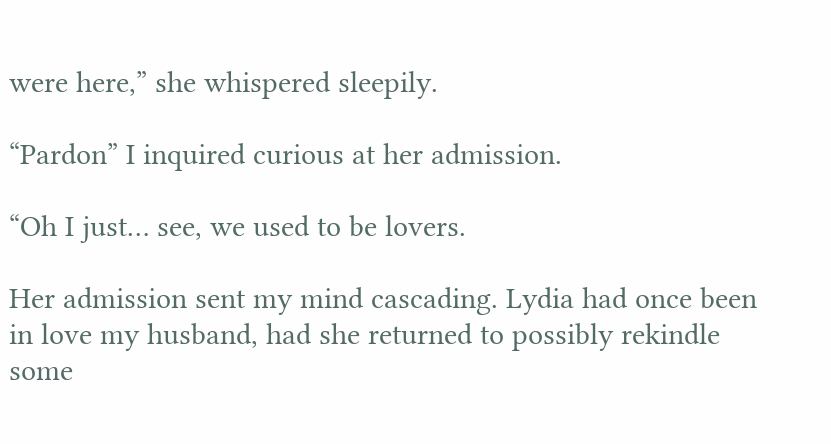were here,” she whispered sleepily.

“Pardon” I inquired curious at her admission.

“Oh I just… see, we used to be lovers.

Her admission sent my mind cascading. Lydia had once been in love my husband, had she returned to possibly rekindle some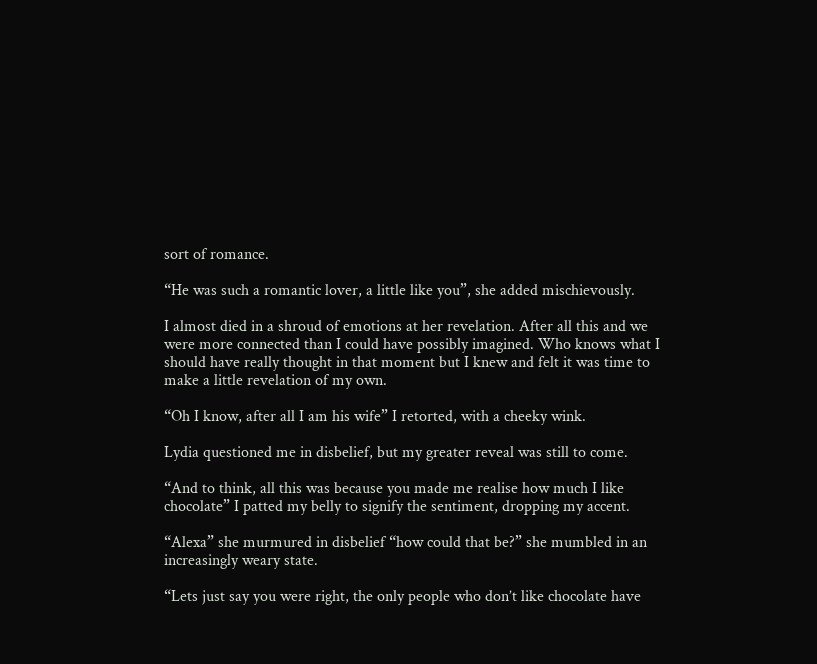sort of romance.

“He was such a romantic lover, a little like you”, she added mischievously.

I almost died in a shroud of emotions at her revelation. After all this and we were more connected than I could have possibly imagined. Who knows what I should have really thought in that moment but I knew and felt it was time to make a little revelation of my own.

“Oh I know, after all I am his wife” I retorted, with a cheeky wink.

Lydia questioned me in disbelief, but my greater reveal was still to come.

“And to think, all this was because you made me realise how much I like chocolate” I patted my belly to signify the sentiment, dropping my accent.

“Alexa” she murmured in disbelief “how could that be?” she mumbled in an increasingly weary state.

“Lets just say you were right, the only people who don’t like chocolate have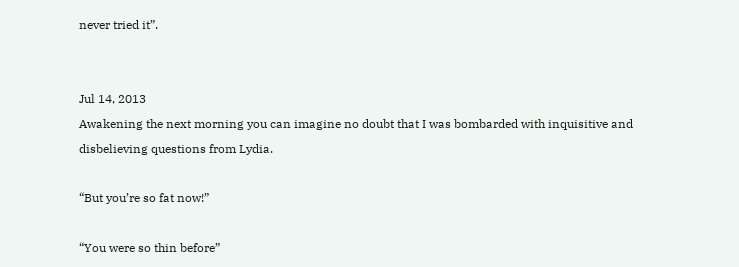never tried it”.


Jul 14, 2013
Awakening the next morning you can imagine no doubt that I was bombarded with inquisitive and disbelieving questions from Lydia.

“But you’re so fat now!”

“You were so thin before”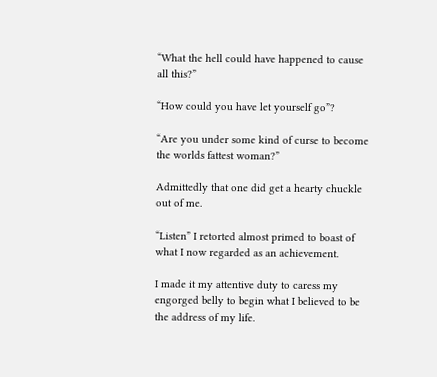“What the hell could have happened to cause all this?”

“How could you have let yourself go”?

“Are you under some kind of curse to become the worlds fattest woman?”

Admittedly that one did get a hearty chuckle out of me.

“Listen” I retorted almost primed to boast of what I now regarded as an achievement.

I made it my attentive duty to caress my engorged belly to begin what I believed to be the address of my life.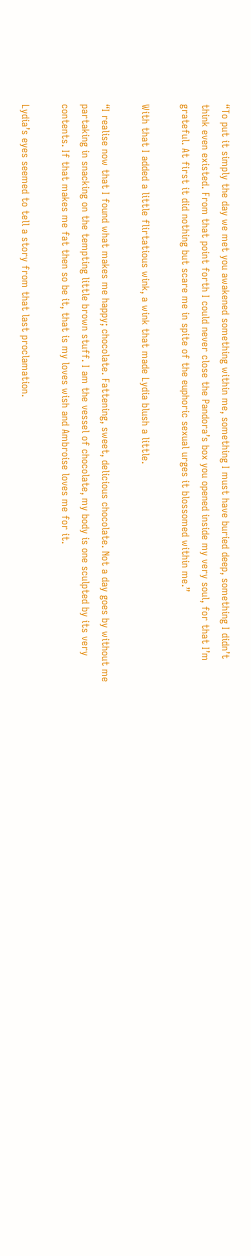“To put it simply the day we met you awakened something within me, something I must have buried deep, something I didn’t think even existed. From that point forth I could never close the Pandora’s box you opened inside my very soul, for that I’m grateful. At first it did nothing but scare me in spite of the euphoric sexual urges it blossomed within me.”

With that I added a little flirtatious wink, a wink that made Lydia blush a little.

“I realise now that I found what makes me happy; chocolate. Fattening, sweet, delicious chocolate. Not a day goes by without me partaking in snacking on the tempting little brown stuff. I am the vessel of chocolate, my body is one sculpted by its very contents. If that makes me fat then so be it, that is my loves wish and Ambroise loves me for it.

Lydia’s eyes seemed to tell a story from that last proclamation.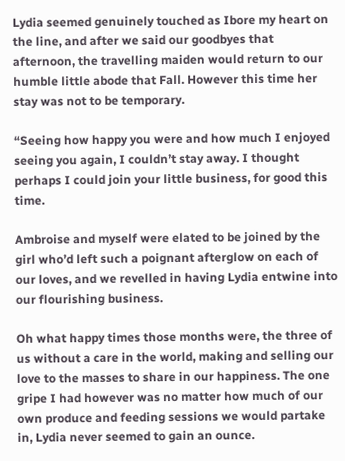Lydia seemed genuinely touched as Ibore my heart on the line, and after we said our goodbyes that afternoon, the travelling maiden would return to our humble little abode that Fall. However this time her stay was not to be temporary.

“Seeing how happy you were and how much I enjoyed seeing you again, I couldn’t stay away. I thought perhaps I could join your little business, for good this time.

Ambroise and myself were elated to be joined by the girl who’d left such a poignant afterglow on each of our loves, and we revelled in having Lydia entwine into our flourishing business.

Oh what happy times those months were, the three of us without a care in the world, making and selling our love to the masses to share in our happiness. The one gripe I had however was no matter how much of our own produce and feeding sessions we would partake in, Lydia never seemed to gain an ounce.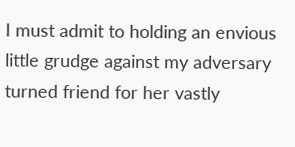I must admit to holding an envious little grudge against my adversary turned friend for her vastly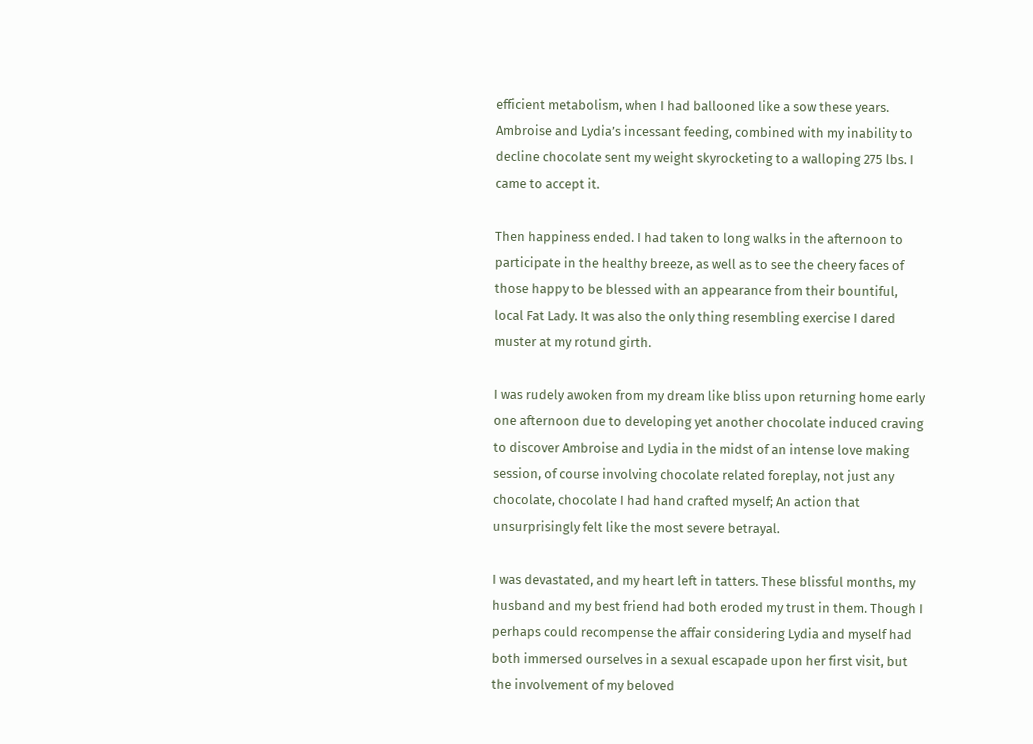efficient metabolism, when I had ballooned like a sow these years. Ambroise and Lydia’s incessant feeding, combined with my inability to decline chocolate sent my weight skyrocketing to a walloping 275 lbs. I came to accept it.

Then happiness ended. I had taken to long walks in the afternoon to participate in the healthy breeze, as well as to see the cheery faces of those happy to be blessed with an appearance from their bountiful, local Fat Lady. It was also the only thing resembling exercise I dared muster at my rotund girth.

I was rudely awoken from my dream like bliss upon returning home early one afternoon due to developing yet another chocolate induced craving to discover Ambroise and Lydia in the midst of an intense love making session, of course involving chocolate related foreplay, not just any chocolate, chocolate I had hand crafted myself; An action that unsurprisingly felt like the most severe betrayal.

I was devastated, and my heart left in tatters. These blissful months, my husband and my best friend had both eroded my trust in them. Though I perhaps could recompense the affair considering Lydia and myself had both immersed ourselves in a sexual escapade upon her first visit, but the involvement of my beloved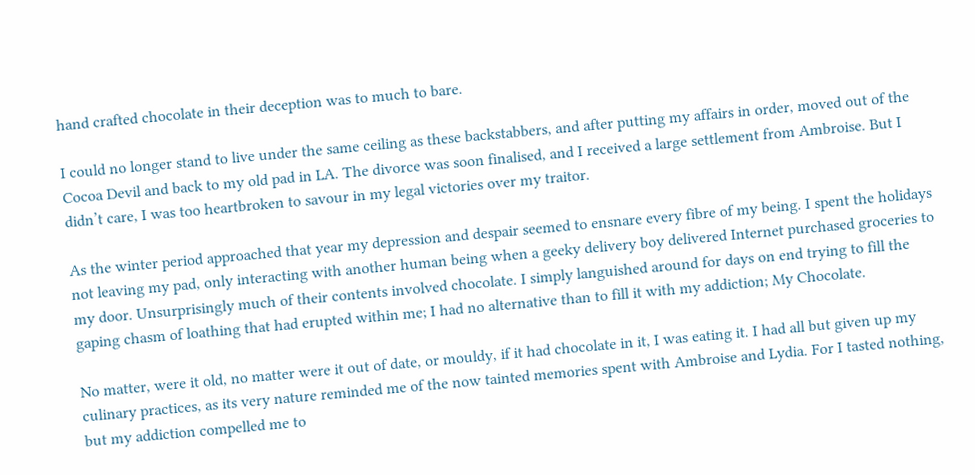hand crafted chocolate in their deception was to much to bare.

I could no longer stand to live under the same ceiling as these backstabbers, and after putting my affairs in order, moved out of the Cocoa Devil and back to my old pad in LA. The divorce was soon finalised, and I received a large settlement from Ambroise. But I didn’t care, I was too heartbroken to savour in my legal victories over my traitor.

As the winter period approached that year my depression and despair seemed to ensnare every fibre of my being. I spent the holidays not leaving my pad, only interacting with another human being when a geeky delivery boy delivered Internet purchased groceries to my door. Unsurprisingly much of their contents involved chocolate. I simply languished around for days on end trying to fill the gaping chasm of loathing that had erupted within me; I had no alternative than to fill it with my addiction; My Chocolate.

No matter, were it old, no matter were it out of date, or mouldy, if it had chocolate in it, I was eating it. I had all but given up my culinary practices, as its very nature reminded me of the now tainted memories spent with Ambroise and Lydia. For I tasted nothing, but my addiction compelled me to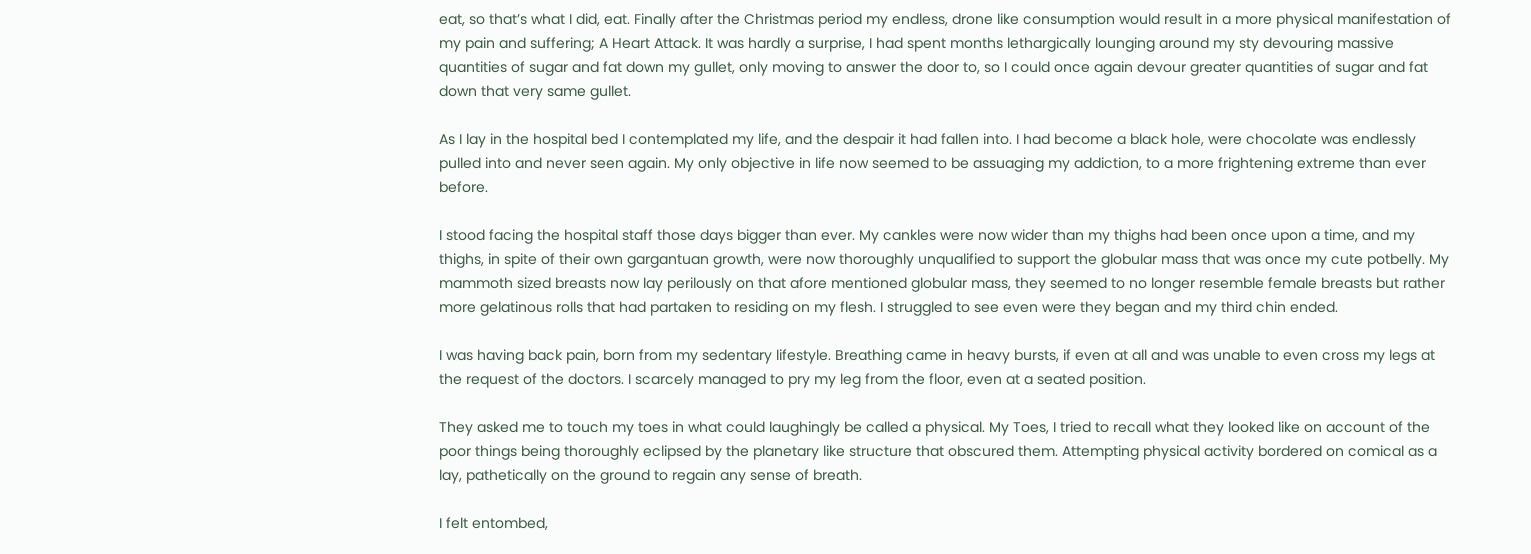eat, so that’s what I did, eat. Finally after the Christmas period my endless, drone like consumption would result in a more physical manifestation of my pain and suffering; A Heart Attack. It was hardly a surprise, I had spent months lethargically lounging around my sty devouring massive quantities of sugar and fat down my gullet, only moving to answer the door to, so I could once again devour greater quantities of sugar and fat down that very same gullet.

As I lay in the hospital bed I contemplated my life, and the despair it had fallen into. I had become a black hole, were chocolate was endlessly pulled into and never seen again. My only objective in life now seemed to be assuaging my addiction, to a more frightening extreme than ever before.

I stood facing the hospital staff those days bigger than ever. My cankles were now wider than my thighs had been once upon a time, and my thighs, in spite of their own gargantuan growth, were now thoroughly unqualified to support the globular mass that was once my cute potbelly. My mammoth sized breasts now lay perilously on that afore mentioned globular mass, they seemed to no longer resemble female breasts but rather more gelatinous rolls that had partaken to residing on my flesh. I struggled to see even were they began and my third chin ended.

I was having back pain, born from my sedentary lifestyle. Breathing came in heavy bursts, if even at all and was unable to even cross my legs at the request of the doctors. I scarcely managed to pry my leg from the floor, even at a seated position.

They asked me to touch my toes in what could laughingly be called a physical. My Toes, I tried to recall what they looked like on account of the poor things being thoroughly eclipsed by the planetary like structure that obscured them. Attempting physical activity bordered on comical as a lay, pathetically on the ground to regain any sense of breath.

I felt entombed,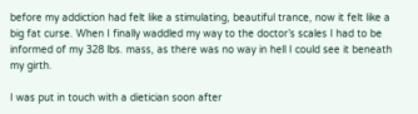before my addiction had felt like a stimulating, beautiful trance, now it felt like a big fat curse. When I finally waddled my way to the doctor’s scales I had to be informed of my 328 lbs. mass, as there was no way in hell I could see it beneath my girth.

I was put in touch with a dietician soon after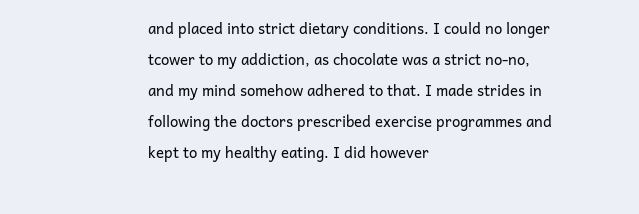and placed into strict dietary conditions. I could no longer tcower to my addiction, as chocolate was a strict no-no, and my mind somehow adhered to that. I made strides in following the doctors prescribed exercise programmes and kept to my healthy eating. I did however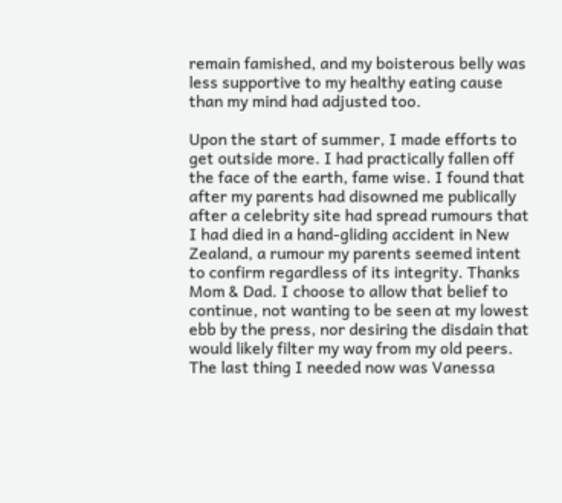remain famished, and my boisterous belly was less supportive to my healthy eating cause than my mind had adjusted too.

Upon the start of summer, I made efforts to get outside more. I had practically fallen off the face of the earth, fame wise. I found that after my parents had disowned me publically after a celebrity site had spread rumours that I had died in a hand-gliding accident in New Zealand, a rumour my parents seemed intent to confirm regardless of its integrity. Thanks Mom & Dad. I choose to allow that belief to continue, not wanting to be seen at my lowest ebb by the press, nor desiring the disdain that would likely filter my way from my old peers. The last thing I needed now was Vanessa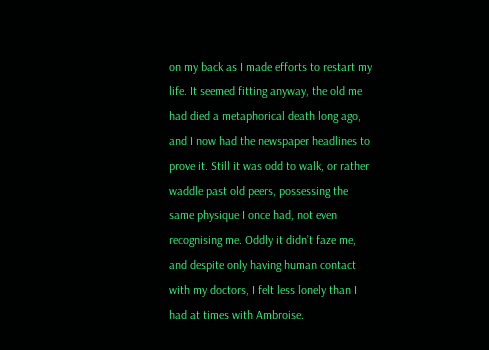on my back as I made efforts to restart my life. It seemed fitting anyway, the old me had died a metaphorical death long ago, and I now had the newspaper headlines to prove it. Still it was odd to walk, or rather waddle past old peers, possessing the same physique I once had, not even recognising me. Oddly it didn’t faze me, and despite only having human contact with my doctors, I felt less lonely than I had at times with Ambroise.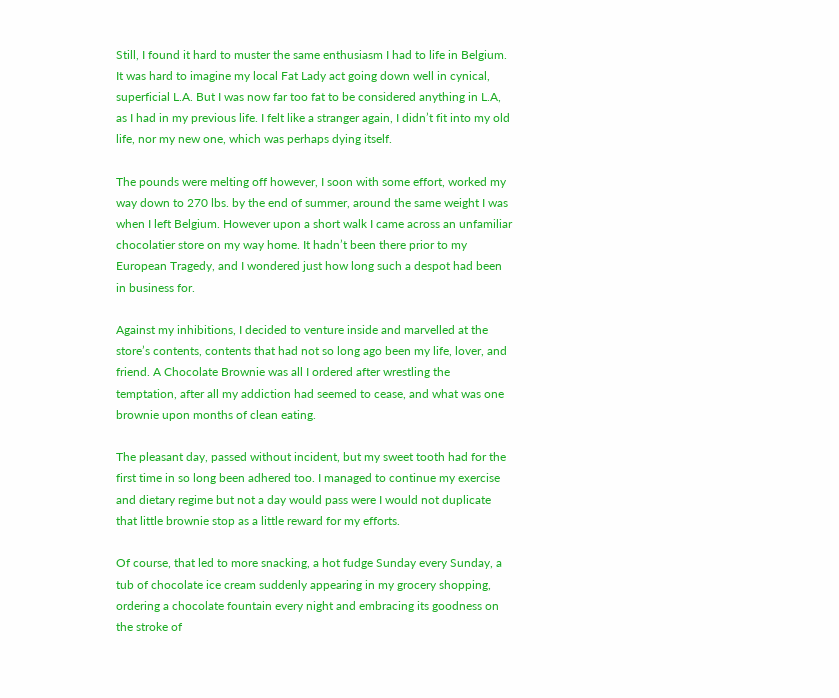Still, I found it hard to muster the same enthusiasm I had to life in Belgium. It was hard to imagine my local Fat Lady act going down well in cynical, superficial L.A. But I was now far too fat to be considered anything in L.A, as I had in my previous life. I felt like a stranger again, I didn’t fit into my old life, nor my new one, which was perhaps dying itself.

The pounds were melting off however, I soon with some effort, worked my way down to 270 lbs. by the end of summer, around the same weight I was when I left Belgium. However upon a short walk I came across an unfamiliar chocolatier store on my way home. It hadn’t been there prior to my European Tragedy, and I wondered just how long such a despot had been in business for.

Against my inhibitions, I decided to venture inside and marvelled at the store’s contents, contents that had not so long ago been my life, lover, and friend. A Chocolate Brownie was all I ordered after wrestling the temptation, after all my addiction had seemed to cease, and what was one brownie upon months of clean eating.

The pleasant day, passed without incident, but my sweet tooth had for the first time in so long been adhered too. I managed to continue my exercise and dietary regime but not a day would pass were I would not duplicate that little brownie stop as a little reward for my efforts.

Of course, that led to more snacking, a hot fudge Sunday every Sunday, a tub of chocolate ice cream suddenly appearing in my grocery shopping, ordering a chocolate fountain every night and embracing its goodness on the stroke of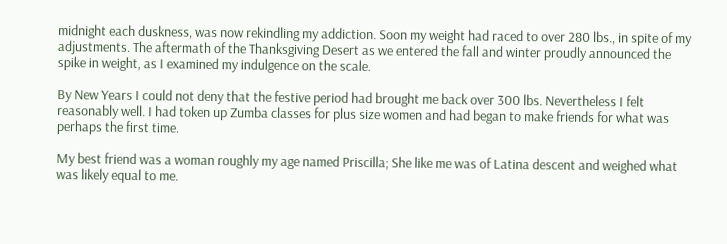midnight each duskness, was now rekindling my addiction. Soon my weight had raced to over 280 lbs., in spite of my adjustments. The aftermath of the Thanksgiving Desert as we entered the fall and winter proudly announced the spike in weight, as I examined my indulgence on the scale.

By New Years I could not deny that the festive period had brought me back over 300 lbs. Nevertheless I felt reasonably well. I had token up Zumba classes for plus size women and had began to make friends for what was perhaps the first time.

My best friend was a woman roughly my age named Priscilla; She like me was of Latina descent and weighed what was likely equal to me.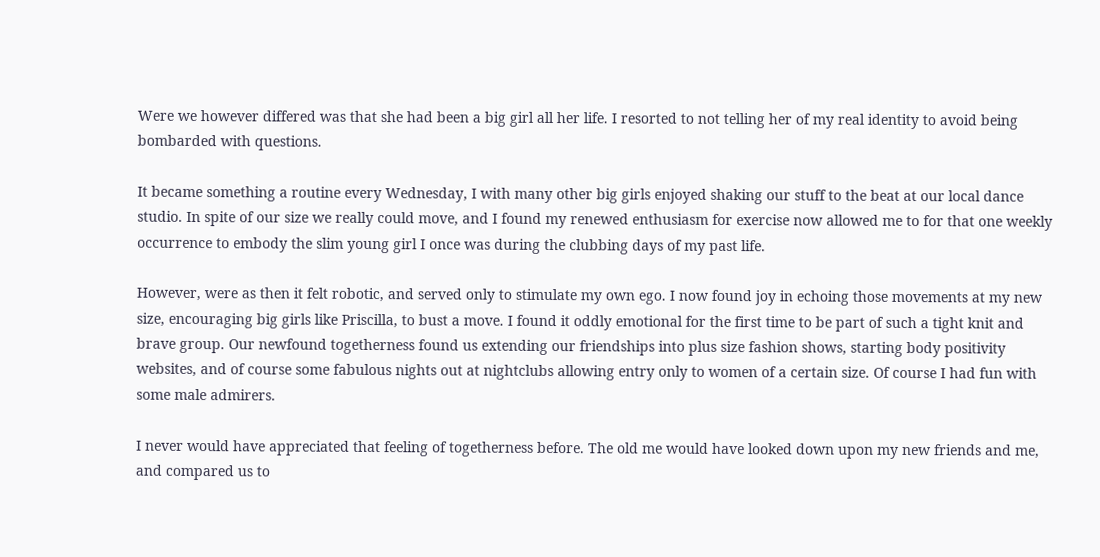Were we however differed was that she had been a big girl all her life. I resorted to not telling her of my real identity to avoid being bombarded with questions.

It became something a routine every Wednesday, I with many other big girls enjoyed shaking our stuff to the beat at our local dance studio. In spite of our size we really could move, and I found my renewed enthusiasm for exercise now allowed me to for that one weekly occurrence to embody the slim young girl I once was during the clubbing days of my past life.

However, were as then it felt robotic, and served only to stimulate my own ego. I now found joy in echoing those movements at my new size, encouraging big girls like Priscilla, to bust a move. I found it oddly emotional for the first time to be part of such a tight knit and brave group. Our newfound togetherness found us extending our friendships into plus size fashion shows, starting body positivity websites, and of course some fabulous nights out at nightclubs allowing entry only to women of a certain size. Of course I had fun with some male admirers.

I never would have appreciated that feeling of togetherness before. The old me would have looked down upon my new friends and me, and compared us to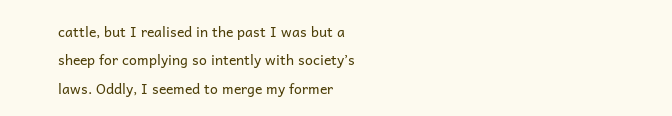cattle, but I realised in the past I was but a sheep for complying so intently with society’s laws. Oddly, I seemed to merge my former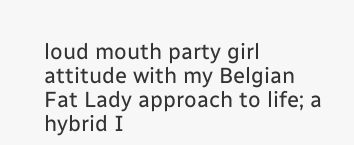loud mouth party girl attitude with my Belgian Fat Lady approach to life; a hybrid I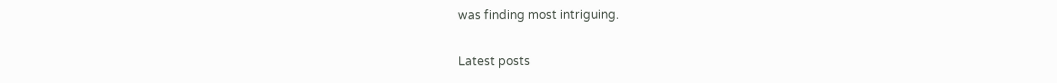was finding most intriguing.

Latest posts